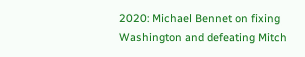2020: Michael Bennet on fixing Washington and defeating Mitch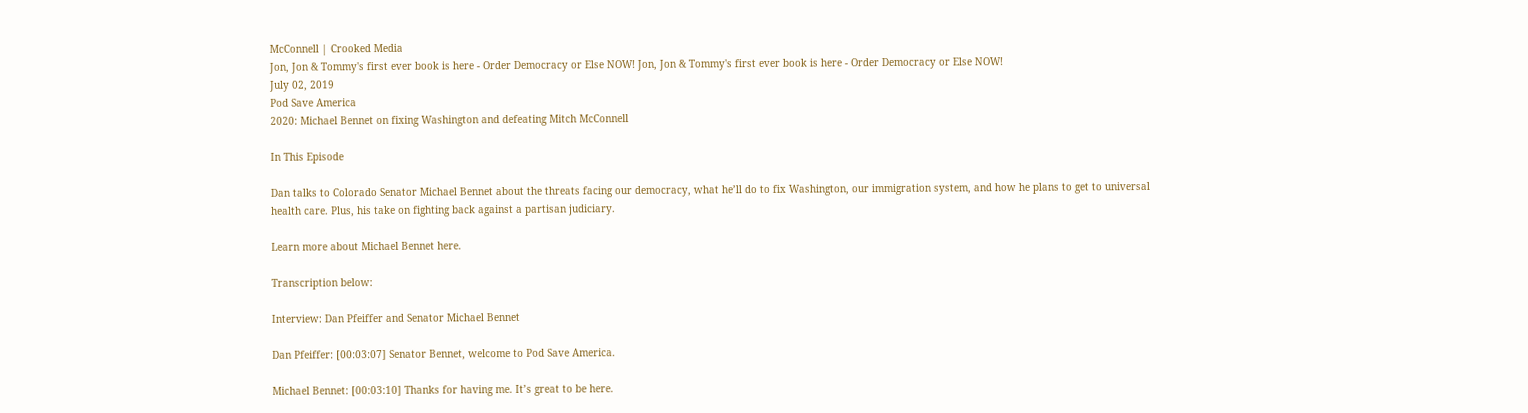McConnell | Crooked Media
Jon, Jon & Tommy's first ever book is here - Order Democracy or Else NOW! Jon, Jon & Tommy's first ever book is here - Order Democracy or Else NOW!
July 02, 2019
Pod Save America
2020: Michael Bennet on fixing Washington and defeating Mitch McConnell

In This Episode

Dan talks to Colorado Senator Michael Bennet about the threats facing our democracy, what he’ll do to fix Washington, our immigration system, and how he plans to get to universal health care. Plus, his take on fighting back against a partisan judiciary.

Learn more about Michael Bennet here.

Transcription below:

Interview: Dan Pfeiffer and Senator Michael Bennet

Dan Pfeiffer: [00:03:07] Senator Bennet, welcome to Pod Save America.

Michael Bennet: [00:03:10] Thanks for having me. It’s great to be here.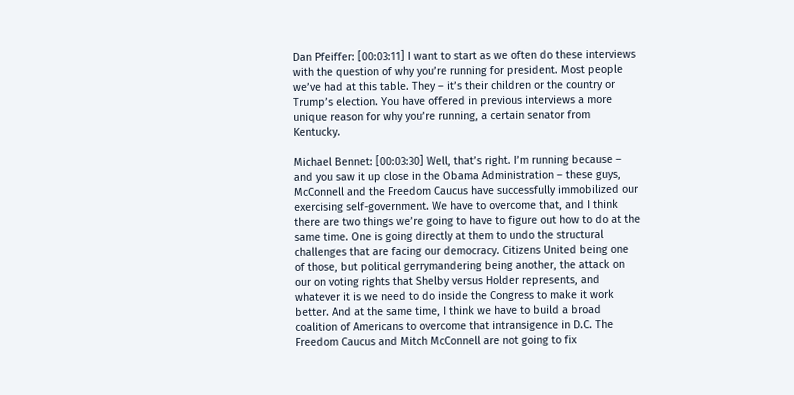Dan Pfeiffer: [00:03:11] I want to start as we often do these interviews with the question of why you’re running for president. Most people we’ve had at this table. They – it’s their children or the country or Trump’s election. You have offered in previous interviews a more unique reason for why you’re running, a certain senator from Kentucky.

Michael Bennet: [00:03:30] Well, that’s right. I’m running because – and you saw it up close in the Obama Administration – these guys, McConnell and the Freedom Caucus have successfully immobilized our exercising self-government. We have to overcome that, and I think there are two things we’re going to have to figure out how to do at the same time. One is going directly at them to undo the structural challenges that are facing our democracy. Citizens United being one of those, but political gerrymandering being another, the attack on our on voting rights that Shelby versus Holder represents, and whatever it is we need to do inside the Congress to make it work better. And at the same time, I think we have to build a broad coalition of Americans to overcome that intransigence in D.C. The Freedom Caucus and Mitch McConnell are not going to fix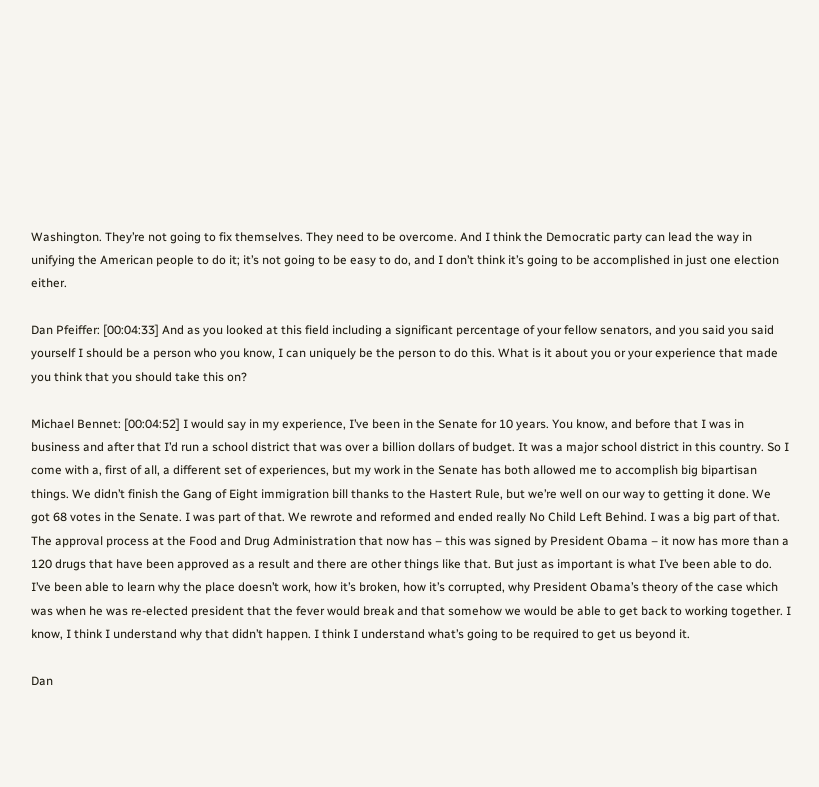Washington. They’re not going to fix themselves. They need to be overcome. And I think the Democratic party can lead the way in unifying the American people to do it; it’s not going to be easy to do, and I don’t think it’s going to be accomplished in just one election either.

Dan Pfeiffer: [00:04:33] And as you looked at this field including a significant percentage of your fellow senators, and you said you said yourself I should be a person who you know, I can uniquely be the person to do this. What is it about you or your experience that made you think that you should take this on?

Michael Bennet: [00:04:52] I would say in my experience, I’ve been in the Senate for 10 years. You know, and before that I was in business and after that I’d run a school district that was over a billion dollars of budget. It was a major school district in this country. So I come with a, first of all, a different set of experiences, but my work in the Senate has both allowed me to accomplish big bipartisan things. We didn’t finish the Gang of Eight immigration bill thanks to the Hastert Rule, but we’re well on our way to getting it done. We got 68 votes in the Senate. I was part of that. We rewrote and reformed and ended really No Child Left Behind. I was a big part of that. The approval process at the Food and Drug Administration that now has – this was signed by President Obama – it now has more than a 120 drugs that have been approved as a result and there are other things like that. But just as important is what I’ve been able to do. I’ve been able to learn why the place doesn’t work, how it’s broken, how it’s corrupted, why President Obama’s theory of the case which was when he was re-elected president that the fever would break and that somehow we would be able to get back to working together. I know, I think I understand why that didn’t happen. I think I understand what’s going to be required to get us beyond it.

Dan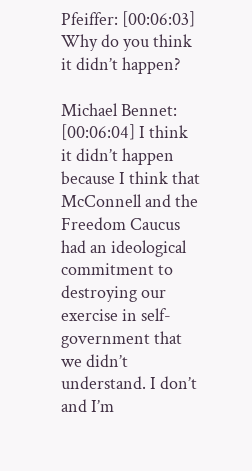Pfeiffer: [00:06:03] Why do you think it didn’t happen?

Michael Bennet: [00:06:04] I think it didn’t happen because I think that McConnell and the Freedom Caucus had an ideological commitment to destroying our exercise in self-government that we didn’t understand. I don’t and I’m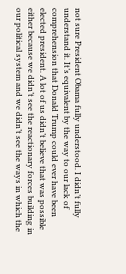not sure President Obama fully understood. I didn’t fully understand it. It’s equivalent by the way to our lack of comprehension that Donald Trump could ever have been elected president. A lot of us didn’t believe that was possible either because we didn’t see the reactionary forces building in our political system and we didn’t see the ways in which the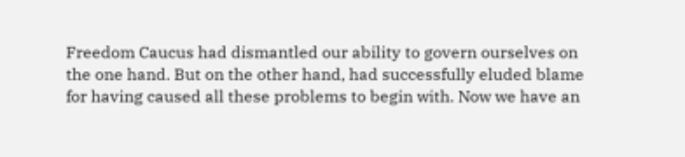Freedom Caucus had dismantled our ability to govern ourselves on the one hand. But on the other hand, had successfully eluded blame for having caused all these problems to begin with. Now we have an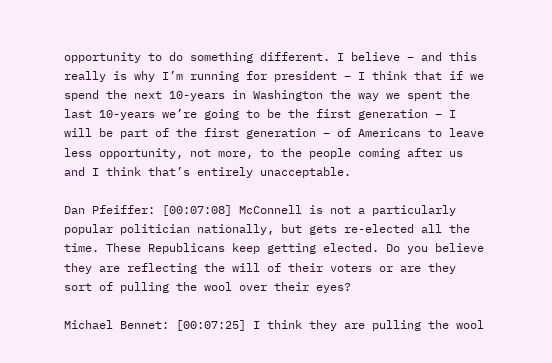opportunity to do something different. I believe – and this really is why I’m running for president – I think that if we spend the next 10-years in Washington the way we spent the last 10-years we’re going to be the first generation – I will be part of the first generation – of Americans to leave less opportunity, not more, to the people coming after us and I think that’s entirely unacceptable.

Dan Pfeiffer: [00:07:08] McConnell is not a particularly popular politician nationally, but gets re-elected all the time. These Republicans keep getting elected. Do you believe they are reflecting the will of their voters or are they sort of pulling the wool over their eyes?

Michael Bennet: [00:07:25] I think they are pulling the wool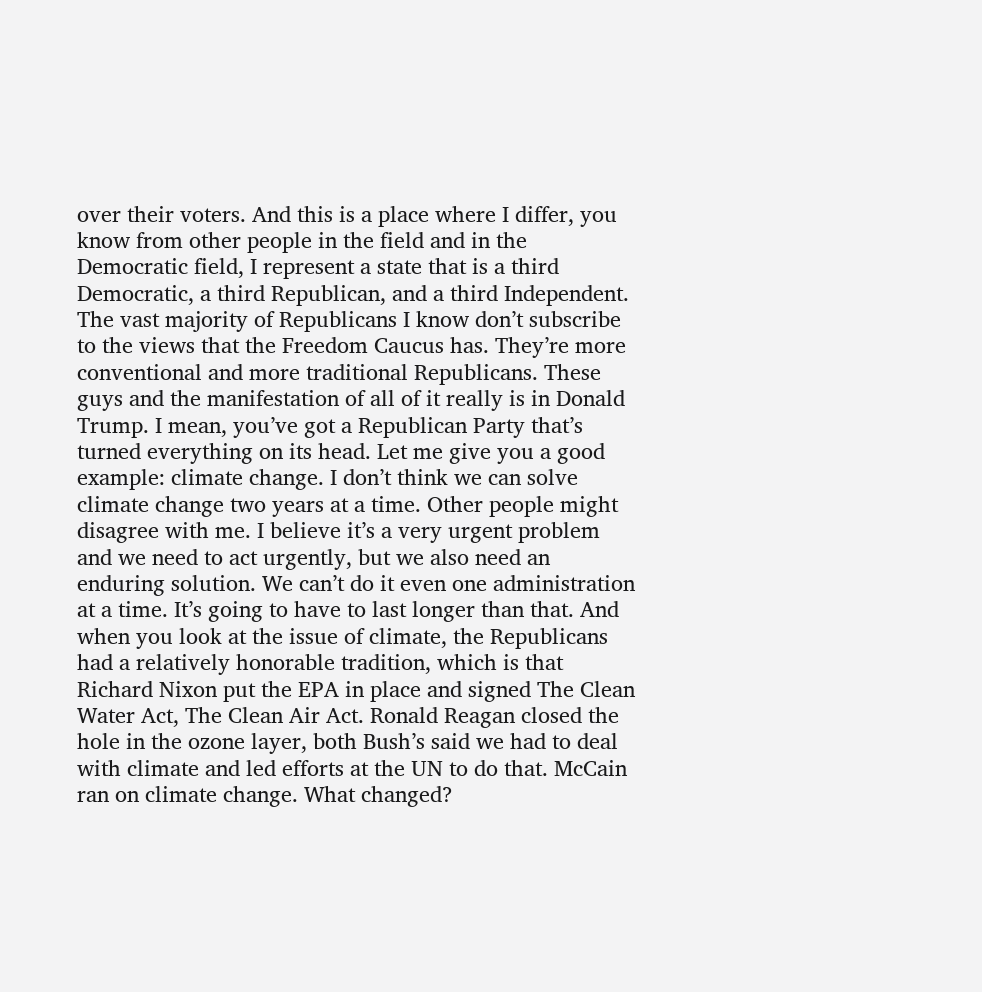over their voters. And this is a place where I differ, you know from other people in the field and in the Democratic field, I represent a state that is a third Democratic, a third Republican, and a third Independent. The vast majority of Republicans I know don’t subscribe to the views that the Freedom Caucus has. They’re more conventional and more traditional Republicans. These guys and the manifestation of all of it really is in Donald Trump. I mean, you’ve got a Republican Party that’s turned everything on its head. Let me give you a good example: climate change. I don’t think we can solve climate change two years at a time. Other people might disagree with me. I believe it’s a very urgent problem and we need to act urgently, but we also need an enduring solution. We can’t do it even one administration at a time. It’s going to have to last longer than that. And when you look at the issue of climate, the Republicans had a relatively honorable tradition, which is that Richard Nixon put the EPA in place and signed The Clean Water Act, The Clean Air Act. Ronald Reagan closed the hole in the ozone layer, both Bush’s said we had to deal with climate and led efforts at the UN to do that. McCain ran on climate change. What changed?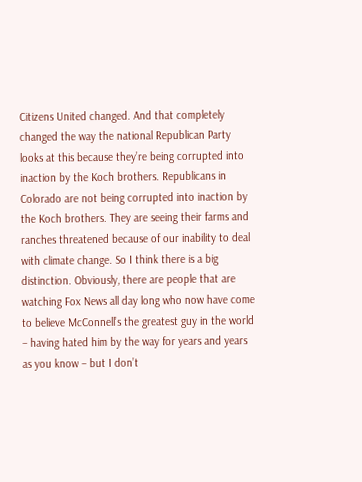Citizens United changed. And that completely changed the way the national Republican Party looks at this because they’re being corrupted into inaction by the Koch brothers. Republicans in Colorado are not being corrupted into inaction by the Koch brothers. They are seeing their farms and ranches threatened because of our inability to deal with climate change. So I think there is a big distinction. Obviously, there are people that are watching Fox News all day long who now have come to believe McConnell’s the greatest guy in the world – having hated him by the way for years and years as you know – but I don’t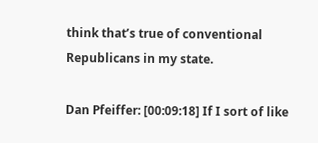think that’s true of conventional Republicans in my state.

Dan Pfeiffer: [00:09:18] If I sort of like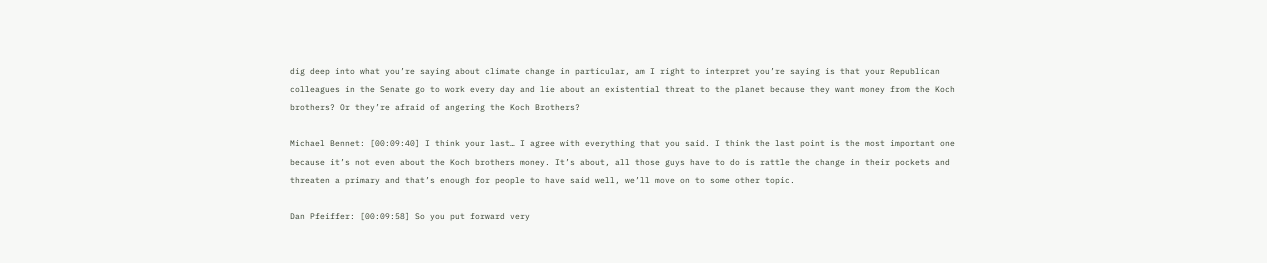dig deep into what you’re saying about climate change in particular, am I right to interpret you’re saying is that your Republican colleagues in the Senate go to work every day and lie about an existential threat to the planet because they want money from the Koch brothers? Or they’re afraid of angering the Koch Brothers?

Michael Bennet: [00:09:40] I think your last… I agree with everything that you said. I think the last point is the most important one because it’s not even about the Koch brothers money. It’s about, all those guys have to do is rattle the change in their pockets and threaten a primary and that’s enough for people to have said well, we’ll move on to some other topic.

Dan Pfeiffer: [00:09:58] So you put forward very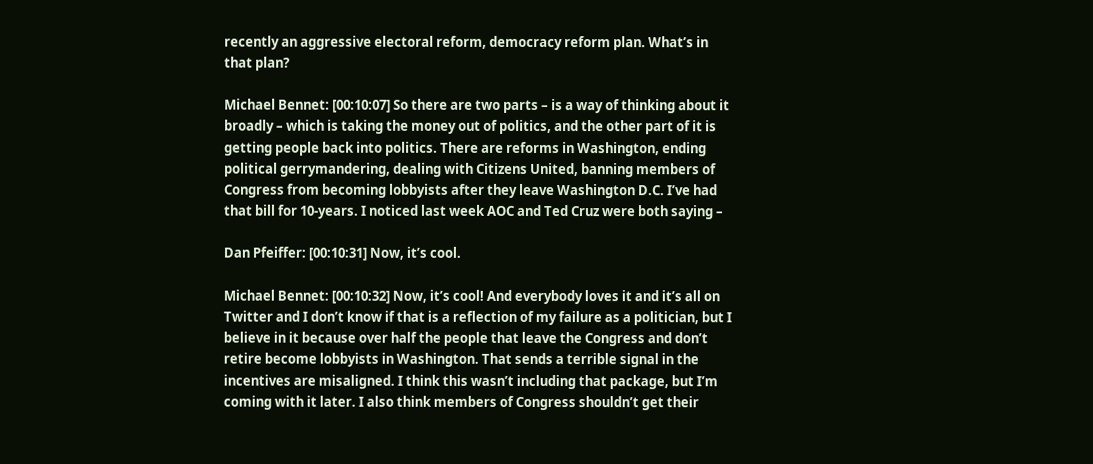recently an aggressive electoral reform, democracy reform plan. What’s in that plan?

Michael Bennet: [00:10:07] So there are two parts – is a way of thinking about it broadly – which is taking the money out of politics, and the other part of it is getting people back into politics. There are reforms in Washington, ending political gerrymandering, dealing with Citizens United, banning members of Congress from becoming lobbyists after they leave Washington D.C. I’ve had that bill for 10-years. I noticed last week AOC and Ted Cruz were both saying –

Dan Pfeiffer: [00:10:31] Now, it’s cool.

Michael Bennet: [00:10:32] Now, it’s cool! And everybody loves it and it’s all on Twitter and I don’t know if that is a reflection of my failure as a politician, but I believe in it because over half the people that leave the Congress and don’t retire become lobbyists in Washington. That sends a terrible signal in the incentives are misaligned. I think this wasn’t including that package, but I’m coming with it later. I also think members of Congress shouldn’t get their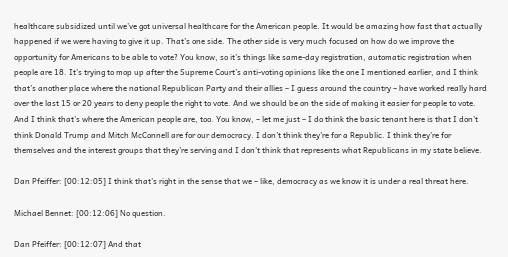healthcare subsidized until we’ve got universal healthcare for the American people. It would be amazing how fast that actually happened if we were having to give it up. That’s one side. The other side is very much focused on how do we improve the opportunity for Americans to be able to vote? You know, so it’s things like same-day registration, automatic registration when people are 18. It’s trying to mop up after the Supreme Court’s anti-voting opinions like the one I mentioned earlier, and I think that’s another place where the national Republican Party and their allies – I guess around the country – have worked really hard over the last 15 or 20 years to deny people the right to vote. And we should be on the side of making it easier for people to vote. And I think that’s where the American people are, too. You know, – let me just – I do think the basic tenant here is that I don’t think Donald Trump and Mitch McConnell are for our democracy. I don’t think they’re for a Republic. I think they’re for themselves and the interest groups that they’re serving and I don’t think that represents what Republicans in my state believe.

Dan Pfeiffer: [00:12:05] I think that’s right in the sense that we – like, democracy as we know it is under a real threat here.

Michael Bennet: [00:12:06] No question.

Dan Pfeiffer: [00:12:07] And that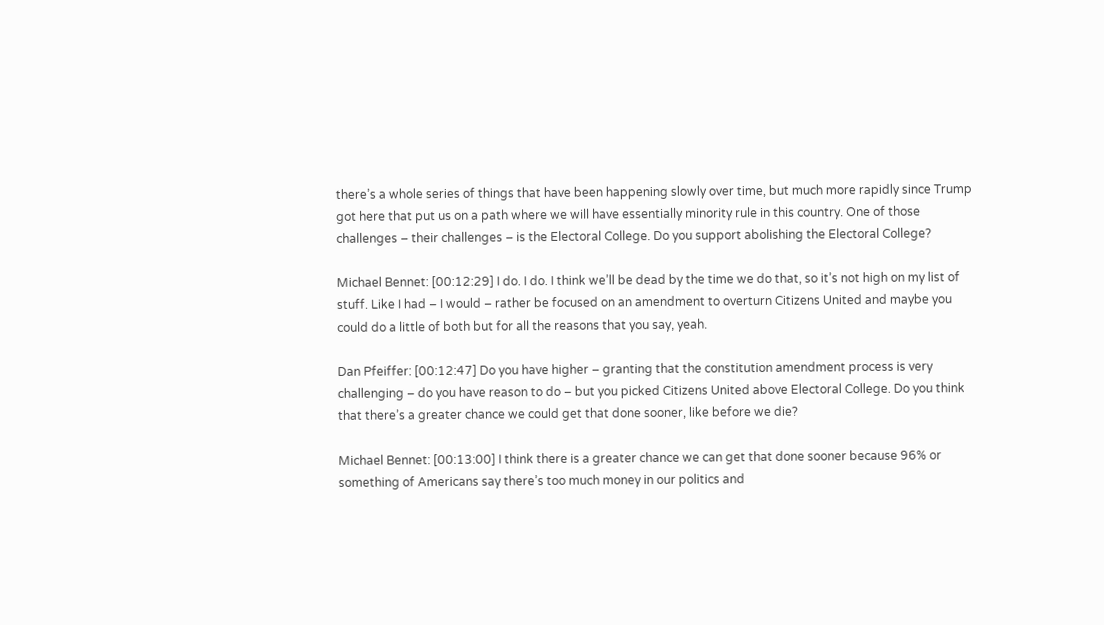there’s a whole series of things that have been happening slowly over time, but much more rapidly since Trump got here that put us on a path where we will have essentially minority rule in this country. One of those challenges – their challenges – is the Electoral College. Do you support abolishing the Electoral College?

Michael Bennet: [00:12:29] I do. I do. I think we’ll be dead by the time we do that, so it’s not high on my list of stuff. Like I had – I would – rather be focused on an amendment to overturn Citizens United and maybe you could do a little of both but for all the reasons that you say, yeah.

Dan Pfeiffer: [00:12:47] Do you have higher – granting that the constitution amendment process is very challenging – do you have reason to do – but you picked Citizens United above Electoral College. Do you think that there’s a greater chance we could get that done sooner, like before we die?

Michael Bennet: [00:13:00] I think there is a greater chance we can get that done sooner because 96% or something of Americans say there’s too much money in our politics and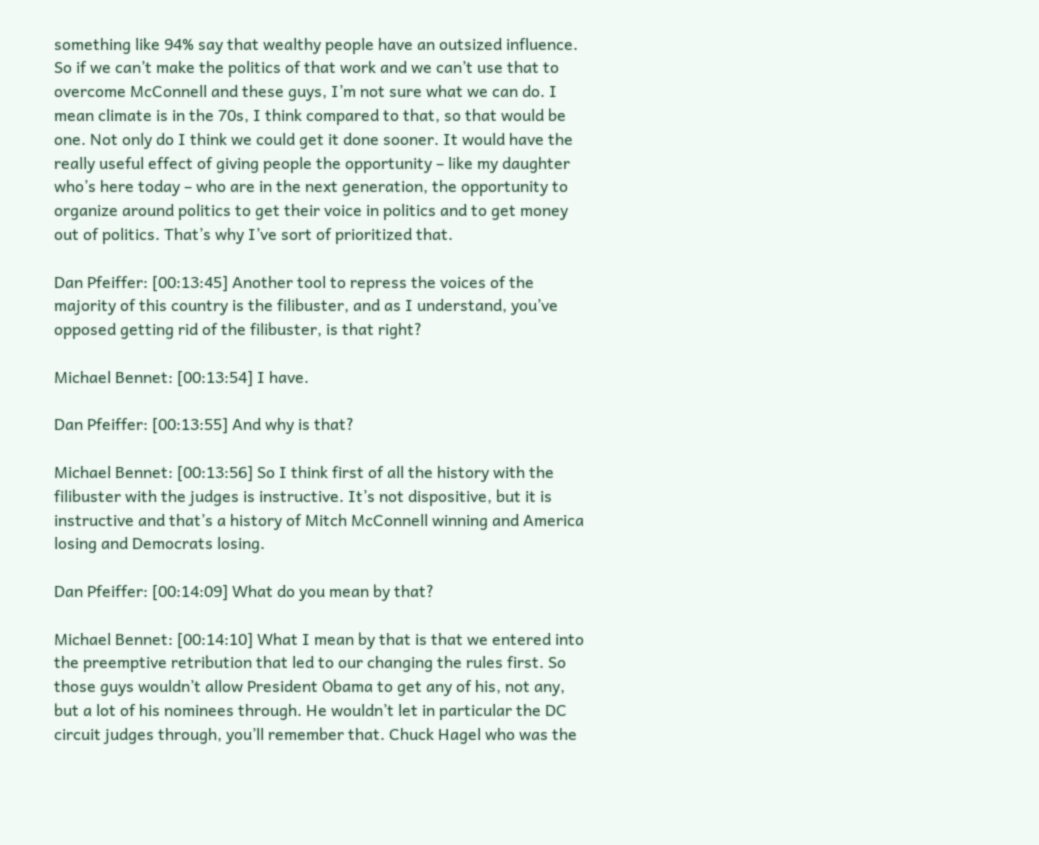something like 94% say that wealthy people have an outsized influence. So if we can’t make the politics of that work and we can’t use that to overcome McConnell and these guys, I’m not sure what we can do. I mean climate is in the 70s, I think compared to that, so that would be one. Not only do I think we could get it done sooner. It would have the really useful effect of giving people the opportunity – like my daughter who’s here today – who are in the next generation, the opportunity to organize around politics to get their voice in politics and to get money out of politics. That’s why I’ve sort of prioritized that.

Dan Pfeiffer: [00:13:45] Another tool to repress the voices of the majority of this country is the filibuster, and as I understand, you’ve opposed getting rid of the filibuster, is that right?

Michael Bennet: [00:13:54] I have.

Dan Pfeiffer: [00:13:55] And why is that?

Michael Bennet: [00:13:56] So I think first of all the history with the filibuster with the judges is instructive. It’s not dispositive, but it is instructive and that’s a history of Mitch McConnell winning and America losing and Democrats losing.

Dan Pfeiffer: [00:14:09] What do you mean by that?

Michael Bennet: [00:14:10] What I mean by that is that we entered into the preemptive retribution that led to our changing the rules first. So those guys wouldn’t allow President Obama to get any of his, not any, but a lot of his nominees through. He wouldn’t let in particular the DC circuit judges through, you’ll remember that. Chuck Hagel who was the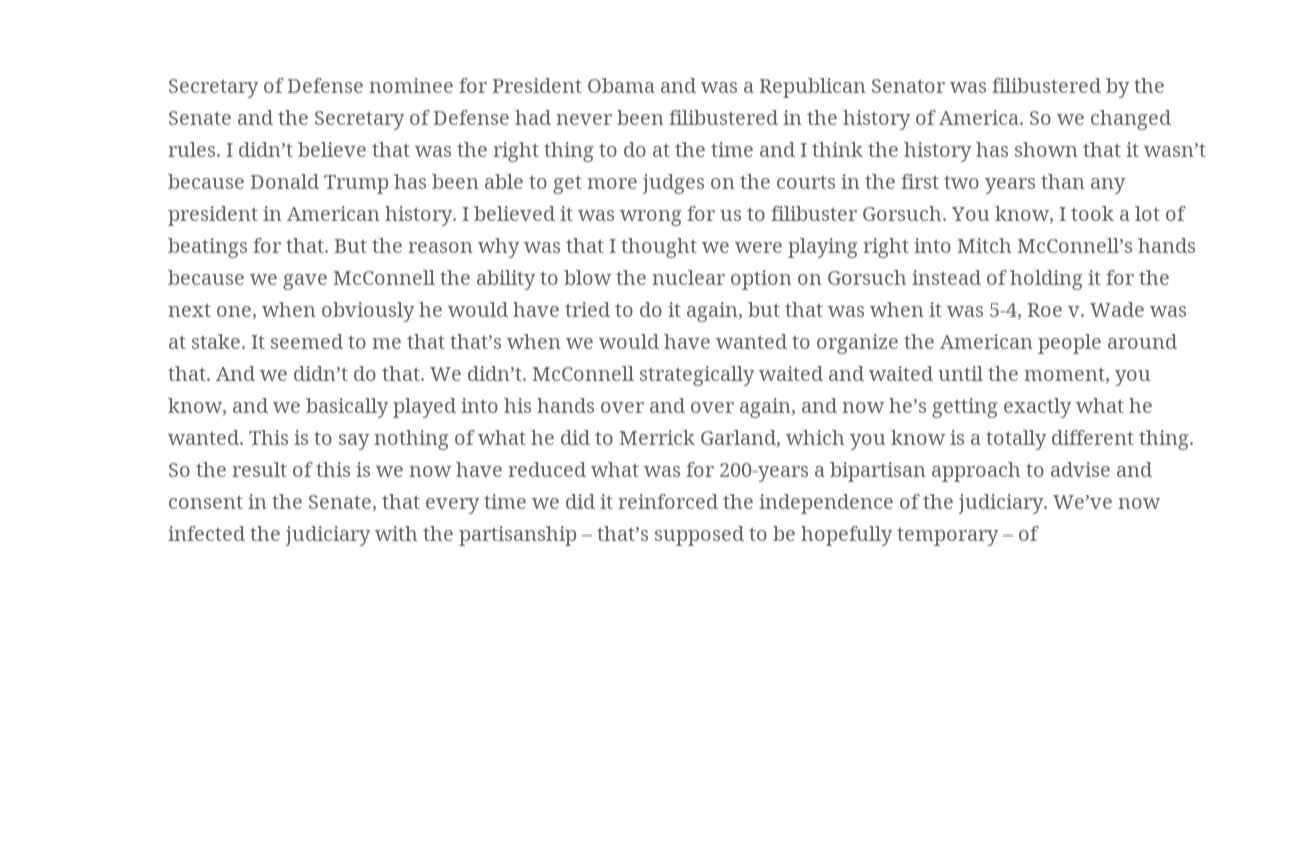Secretary of Defense nominee for President Obama and was a Republican Senator was filibustered by the Senate and the Secretary of Defense had never been filibustered in the history of America. So we changed rules. I didn’t believe that was the right thing to do at the time and I think the history has shown that it wasn’t because Donald Trump has been able to get more judges on the courts in the first two years than any president in American history. I believed it was wrong for us to filibuster Gorsuch. You know, I took a lot of beatings for that. But the reason why was that I thought we were playing right into Mitch McConnell’s hands because we gave McConnell the ability to blow the nuclear option on Gorsuch instead of holding it for the next one, when obviously he would have tried to do it again, but that was when it was 5-4, Roe v. Wade was at stake. It seemed to me that that’s when we would have wanted to organize the American people around that. And we didn’t do that. We didn’t. McConnell strategically waited and waited until the moment, you know, and we basically played into his hands over and over again, and now he’s getting exactly what he wanted. This is to say nothing of what he did to Merrick Garland, which you know is a totally different thing. So the result of this is we now have reduced what was for 200-years a bipartisan approach to advise and consent in the Senate, that every time we did it reinforced the independence of the judiciary. We’ve now infected the judiciary with the partisanship – that’s supposed to be hopefully temporary – of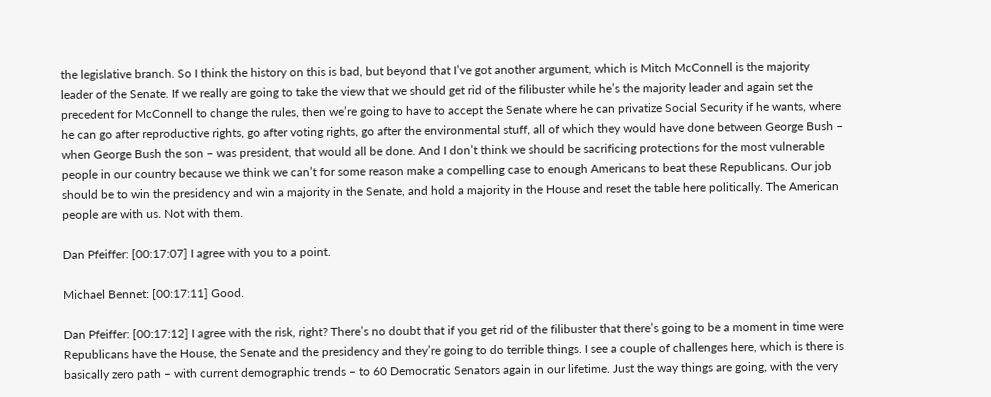the legislative branch. So I think the history on this is bad, but beyond that I’ve got another argument, which is Mitch McConnell is the majority leader of the Senate. If we really are going to take the view that we should get rid of the filibuster while he’s the majority leader and again set the precedent for McConnell to change the rules, then we’re going to have to accept the Senate where he can privatize Social Security if he wants, where he can go after reproductive rights, go after voting rights, go after the environmental stuff, all of which they would have done between George Bush – when George Bush the son – was president, that would all be done. And I don’t think we should be sacrificing protections for the most vulnerable people in our country because we think we can’t for some reason make a compelling case to enough Americans to beat these Republicans. Our job should be to win the presidency and win a majority in the Senate, and hold a majority in the House and reset the table here politically. The American people are with us. Not with them.

Dan Pfeiffer: [00:17:07] I agree with you to a point.

Michael Bennet: [00:17:11] Good.

Dan Pfeiffer: [00:17:12] I agree with the risk, right? There’s no doubt that if you get rid of the filibuster that there’s going to be a moment in time were Republicans have the House, the Senate and the presidency and they’re going to do terrible things. I see a couple of challenges here, which is there is basically zero path – with current demographic trends – to 60 Democratic Senators again in our lifetime. Just the way things are going, with the very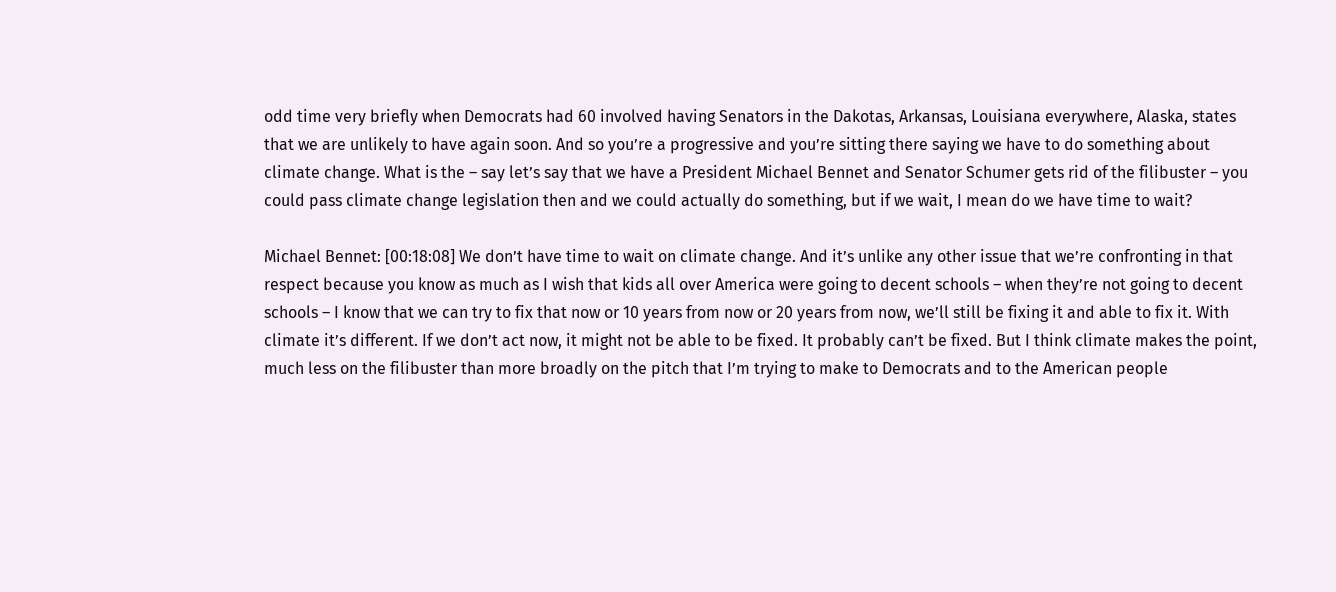odd time very briefly when Democrats had 60 involved having Senators in the Dakotas, Arkansas, Louisiana everywhere, Alaska, states that we are unlikely to have again soon. And so you’re a progressive and you’re sitting there saying we have to do something about climate change. What is the – say let’s say that we have a President Michael Bennet and Senator Schumer gets rid of the filibuster – you could pass climate change legislation then and we could actually do something, but if we wait, I mean do we have time to wait?

Michael Bennet: [00:18:08] We don’t have time to wait on climate change. And it’s unlike any other issue that we’re confronting in that respect because you know as much as I wish that kids all over America were going to decent schools – when they’re not going to decent schools – I know that we can try to fix that now or 10 years from now or 20 years from now, we’ll still be fixing it and able to fix it. With climate it’s different. If we don’t act now, it might not be able to be fixed. It probably can’t be fixed. But I think climate makes the point, much less on the filibuster than more broadly on the pitch that I’m trying to make to Democrats and to the American people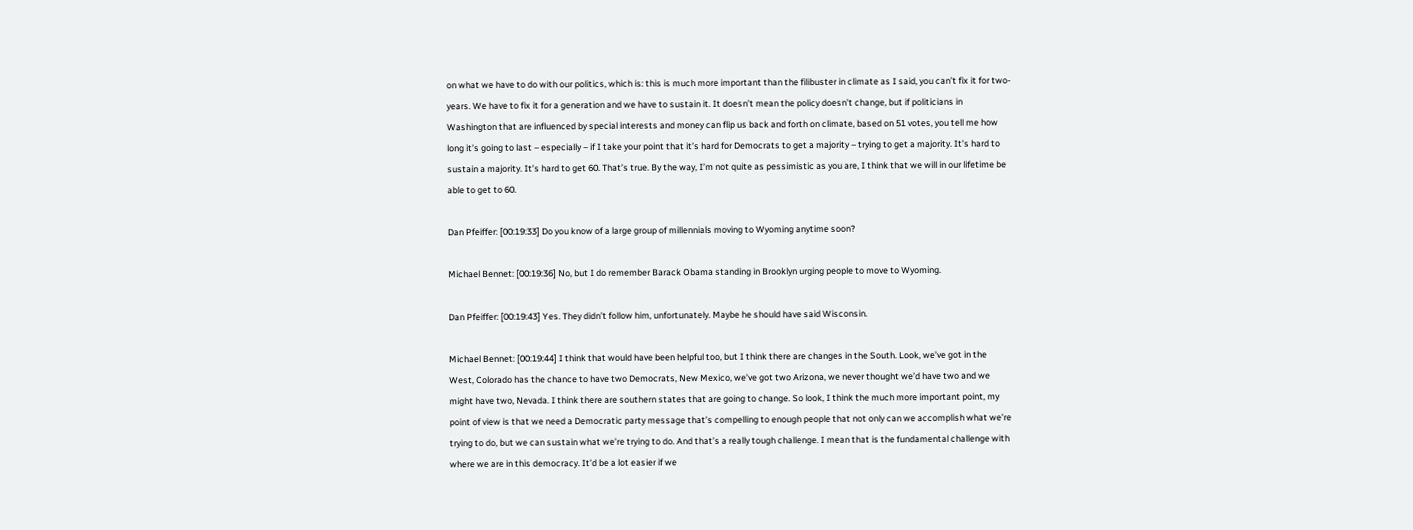on what we have to do with our politics, which is: this is much more important than the filibuster in climate as I said, you can’t fix it for two-years. We have to fix it for a generation and we have to sustain it. It doesn’t mean the policy doesn’t change, but if politicians in Washington that are influenced by special interests and money can flip us back and forth on climate, based on 51 votes, you tell me how long it’s going to last – especially – if I take your point that it’s hard for Democrats to get a majority – trying to get a majority. It’s hard to sustain a majority. It’s hard to get 60. That’s true. By the way, I’m not quite as pessimistic as you are, I think that we will in our lifetime be able to get to 60.

Dan Pfeiffer: [00:19:33] Do you know of a large group of millennials moving to Wyoming anytime soon?

Michael Bennet: [00:19:36] No, but I do remember Barack Obama standing in Brooklyn urging people to move to Wyoming.

Dan Pfeiffer: [00:19:43] Yes. They didn’t follow him, unfortunately. Maybe he should have said Wisconsin.

Michael Bennet: [00:19:44] I think that would have been helpful too, but I think there are changes in the South. Look, we’ve got in the West, Colorado has the chance to have two Democrats, New Mexico, we’ve got two Arizona, we never thought we’d have two and we might have two, Nevada. I think there are southern states that are going to change. So look, I think the much more important point, my point of view is that we need a Democratic party message that’s compelling to enough people that not only can we accomplish what we’re trying to do, but we can sustain what we’re trying to do. And that’s a really tough challenge. I mean that is the fundamental challenge with where we are in this democracy. It’d be a lot easier if we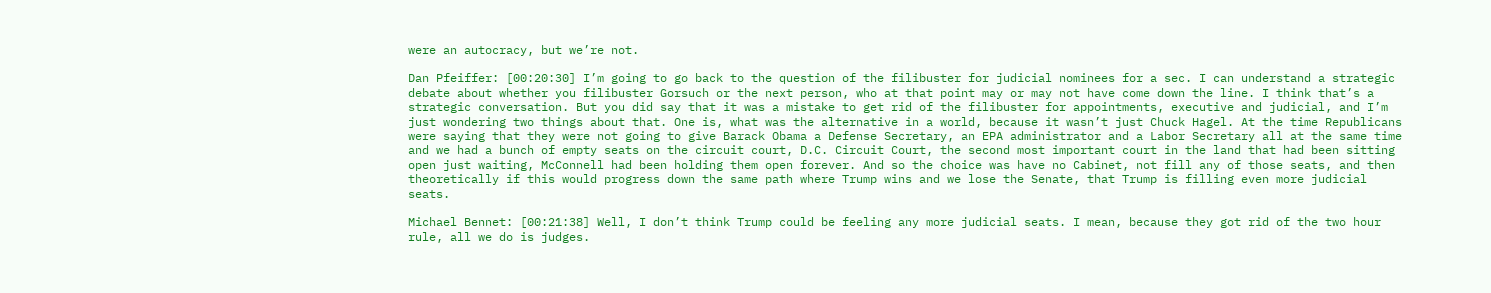were an autocracy, but we’re not.

Dan Pfeiffer: [00:20:30] I’m going to go back to the question of the filibuster for judicial nominees for a sec. I can understand a strategic debate about whether you filibuster Gorsuch or the next person, who at that point may or may not have come down the line. I think that’s a strategic conversation. But you did say that it was a mistake to get rid of the filibuster for appointments, executive and judicial, and I’m just wondering two things about that. One is, what was the alternative in a world, because it wasn’t just Chuck Hagel. At the time Republicans were saying that they were not going to give Barack Obama a Defense Secretary, an EPA administrator and a Labor Secretary all at the same time and we had a bunch of empty seats on the circuit court, D.C. Circuit Court, the second most important court in the land that had been sitting open just waiting, McConnell had been holding them open forever. And so the choice was have no Cabinet, not fill any of those seats, and then theoretically if this would progress down the same path where Trump wins and we lose the Senate, that Trump is filling even more judicial seats.

Michael Bennet: [00:21:38] Well, I don’t think Trump could be feeling any more judicial seats. I mean, because they got rid of the two hour rule, all we do is judges.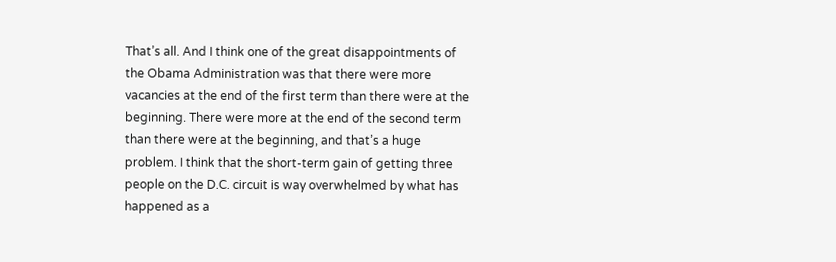That’s all. And I think one of the great disappointments of the Obama Administration was that there were more vacancies at the end of the first term than there were at the beginning. There were more at the end of the second term than there were at the beginning, and that’s a huge problem. I think that the short-term gain of getting three people on the D.C. circuit is way overwhelmed by what has happened as a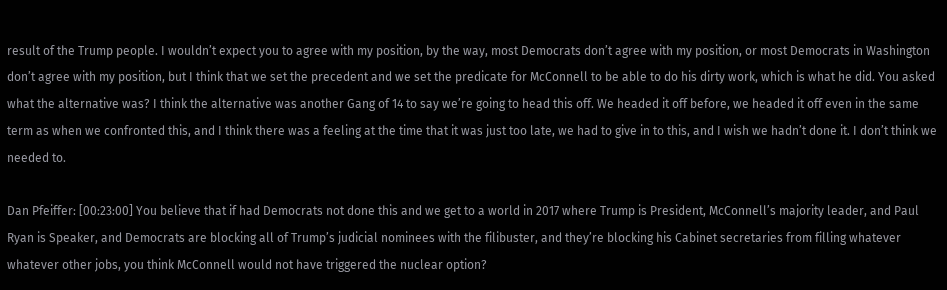result of the Trump people. I wouldn’t expect you to agree with my position, by the way, most Democrats don’t agree with my position, or most Democrats in Washington don’t agree with my position, but I think that we set the precedent and we set the predicate for McConnell to be able to do his dirty work, which is what he did. You asked what the alternative was? I think the alternative was another Gang of 14 to say we’re going to head this off. We headed it off before, we headed it off even in the same term as when we confronted this, and I think there was a feeling at the time that it was just too late, we had to give in to this, and I wish we hadn’t done it. I don’t think we needed to.

Dan Pfeiffer: [00:23:00] You believe that if had Democrats not done this and we get to a world in 2017 where Trump is President, McConnell’s majority leader, and Paul Ryan is Speaker, and Democrats are blocking all of Trump’s judicial nominees with the filibuster, and they’re blocking his Cabinet secretaries from filling whatever whatever other jobs, you think McConnell would not have triggered the nuclear option?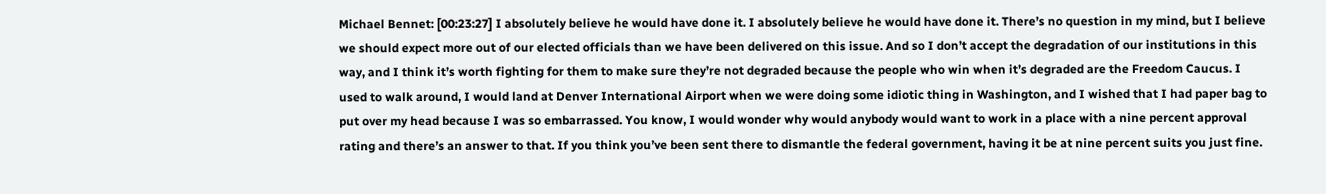Michael Bennet: [00:23:27] I absolutely believe he would have done it. I absolutely believe he would have done it. There’s no question in my mind, but I believe we should expect more out of our elected officials than we have been delivered on this issue. And so I don’t accept the degradation of our institutions in this way, and I think it’s worth fighting for them to make sure they’re not degraded because the people who win when it’s degraded are the Freedom Caucus. I used to walk around, I would land at Denver International Airport when we were doing some idiotic thing in Washington, and I wished that I had paper bag to put over my head because I was so embarrassed. You know, I would wonder why would anybody would want to work in a place with a nine percent approval rating and there’s an answer to that. If you think you’ve been sent there to dismantle the federal government, having it be at nine percent suits you just fine.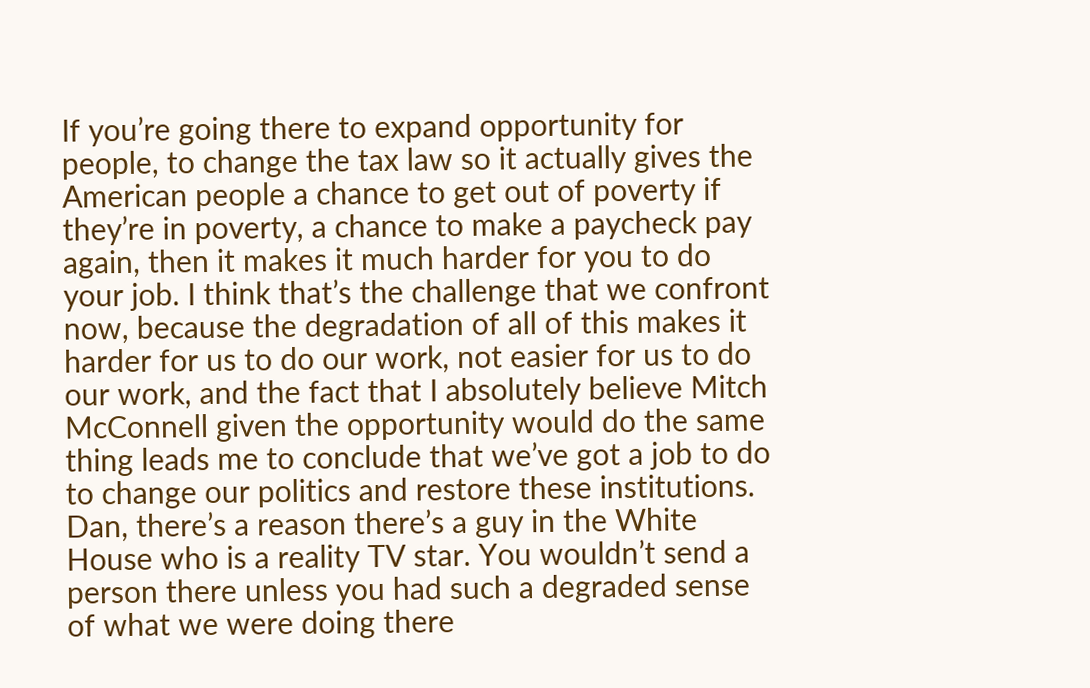If you’re going there to expand opportunity for people, to change the tax law so it actually gives the American people a chance to get out of poverty if they’re in poverty, a chance to make a paycheck pay again, then it makes it much harder for you to do your job. I think that’s the challenge that we confront now, because the degradation of all of this makes it harder for us to do our work, not easier for us to do our work, and the fact that I absolutely believe Mitch McConnell given the opportunity would do the same thing leads me to conclude that we’ve got a job to do to change our politics and restore these institutions. Dan, there’s a reason there’s a guy in the White House who is a reality TV star. You wouldn’t send a person there unless you had such a degraded sense of what we were doing there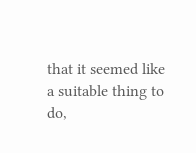that it seemed like a suitable thing to do,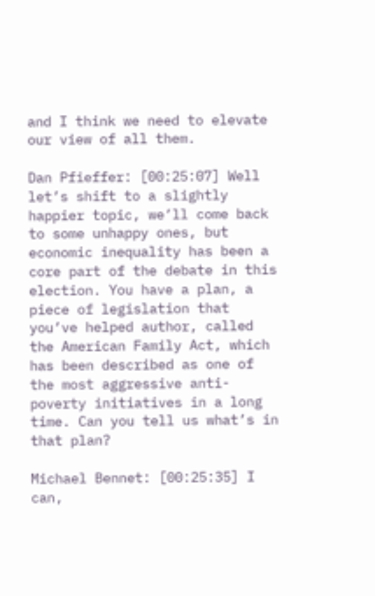and I think we need to elevate our view of all them.

Dan Pfieffer: [00:25:07] Well let’s shift to a slightly happier topic, we’ll come back to some unhappy ones, but economic inequality has been a core part of the debate in this election. You have a plan, a piece of legislation that you’ve helped author, called the American Family Act, which has been described as one of the most aggressive anti-poverty initiatives in a long time. Can you tell us what’s in that plan?

Michael Bennet: [00:25:35] I can,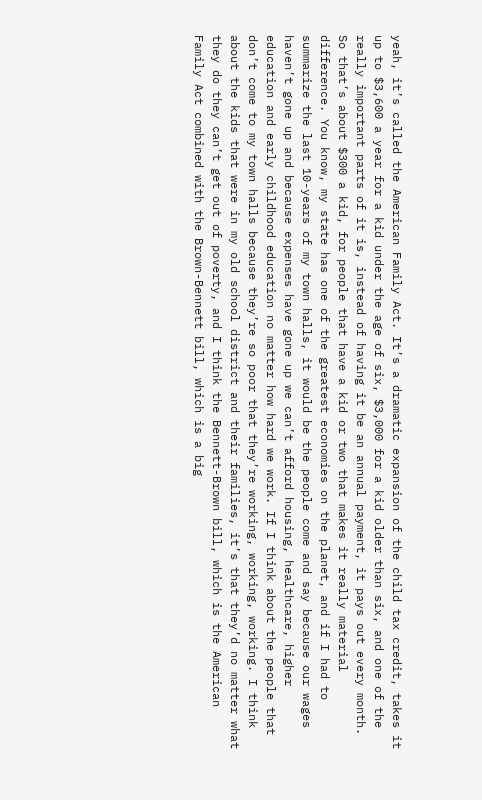yeah, it’s called the American Family Act. It’s a dramatic expansion of the child tax credit, takes it up to $3,600 a year for a kid under the age of six, $3,000 for a kid older than six, and one of the really important parts of it is, instead of having it be an annual payment, it pays out every month. So that’s about $300 a kid, for people that have a kid or two that makes it really material difference. You know, my state has one of the greatest economies on the planet, and if I had to summarize the last 10-years of my town halls, it would be the people come and say because our wages haven’t gone up and because expenses have gone up we can’t afford housing, healthcare, higher education and early childhood education no matter how hard we work. If I think about the people that don’t come to my town halls because they’re so poor that they’re working, working, working. I think about the kids that were in my old school district and their families, it’s that they’d no matter what they do they can’t get out of poverty, and I think the Bennett-Brown bill, which is the American Family Act combined with the Brown-Bennett bill, which is a big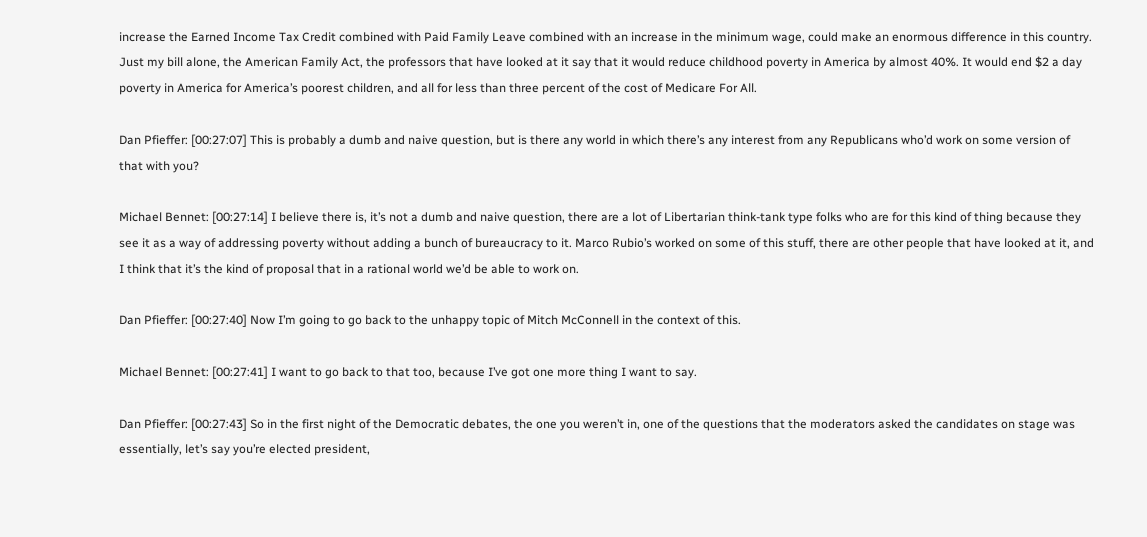increase the Earned Income Tax Credit combined with Paid Family Leave combined with an increase in the minimum wage, could make an enormous difference in this country. Just my bill alone, the American Family Act, the professors that have looked at it say that it would reduce childhood poverty in America by almost 40%. It would end $2 a day poverty in America for America’s poorest children, and all for less than three percent of the cost of Medicare For All.

Dan Pfieffer: [00:27:07] This is probably a dumb and naive question, but is there any world in which there’s any interest from any Republicans who’d work on some version of that with you?

Michael Bennet: [00:27:14] I believe there is, it’s not a dumb and naive question, there are a lot of Libertarian think-tank type folks who are for this kind of thing because they see it as a way of addressing poverty without adding a bunch of bureaucracy to it. Marco Rubio’s worked on some of this stuff, there are other people that have looked at it, and I think that it’s the kind of proposal that in a rational world we’d be able to work on.

Dan Pfieffer: [00:27:40] Now I’m going to go back to the unhappy topic of Mitch McConnell in the context of this.

Michael Bennet: [00:27:41] I want to go back to that too, because I’ve got one more thing I want to say.

Dan Pfieffer: [00:27:43] So in the first night of the Democratic debates, the one you weren’t in, one of the questions that the moderators asked the candidates on stage was essentially, let’s say you’re elected president,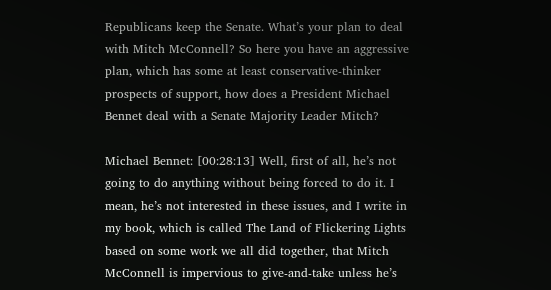Republicans keep the Senate. What’s your plan to deal with Mitch McConnell? So here you have an aggressive plan, which has some at least conservative-thinker prospects of support, how does a President Michael Bennet deal with a Senate Majority Leader Mitch?

Michael Bennet: [00:28:13] Well, first of all, he’s not going to do anything without being forced to do it. I mean, he’s not interested in these issues, and I write in my book, which is called The Land of Flickering Lights based on some work we all did together, that Mitch McConnell is impervious to give-and-take unless he’s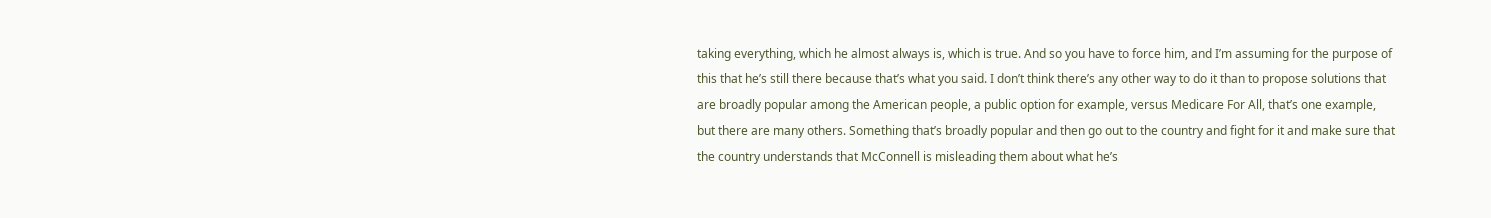taking everything, which he almost always is, which is true. And so you have to force him, and I’m assuming for the purpose of this that he’s still there because that’s what you said. I don’t think there’s any other way to do it than to propose solutions that are broadly popular among the American people, a public option for example, versus Medicare For All, that’s one example, but there are many others. Something that’s broadly popular and then go out to the country and fight for it and make sure that the country understands that McConnell is misleading them about what he’s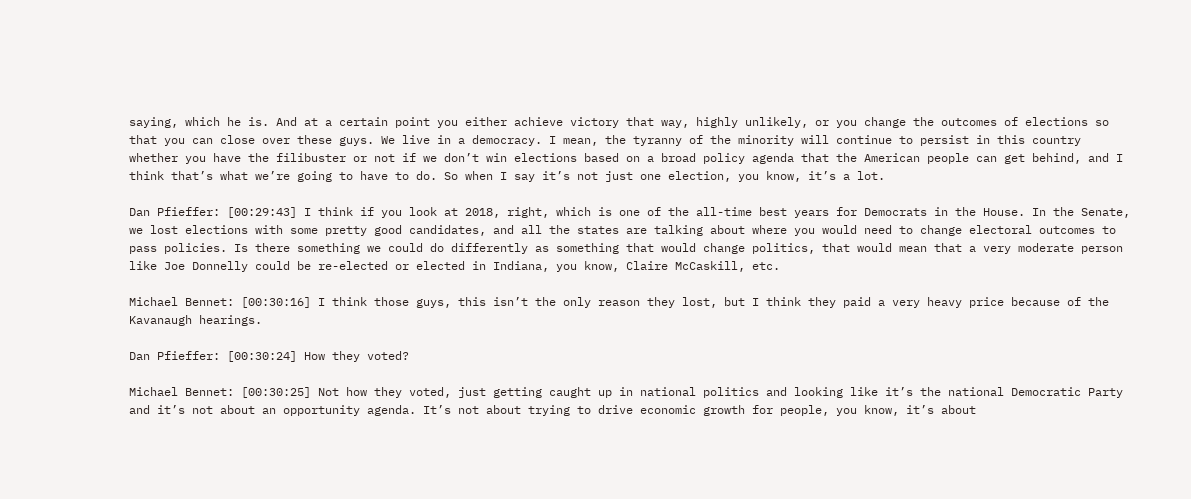saying, which he is. And at a certain point you either achieve victory that way, highly unlikely, or you change the outcomes of elections so that you can close over these guys. We live in a democracy. I mean, the tyranny of the minority will continue to persist in this country whether you have the filibuster or not if we don’t win elections based on a broad policy agenda that the American people can get behind, and I think that’s what we’re going to have to do. So when I say it’s not just one election, you know, it’s a lot.

Dan Pfieffer: [00:29:43] I think if you look at 2018, right, which is one of the all-time best years for Democrats in the House. In the Senate, we lost elections with some pretty good candidates, and all the states are talking about where you would need to change electoral outcomes to pass policies. Is there something we could do differently as something that would change politics, that would mean that a very moderate person like Joe Donnelly could be re-elected or elected in Indiana, you know, Claire McCaskill, etc.

Michael Bennet: [00:30:16] I think those guys, this isn’t the only reason they lost, but I think they paid a very heavy price because of the Kavanaugh hearings.

Dan Pfieffer: [00:30:24] How they voted?

Michael Bennet: [00:30:25] Not how they voted, just getting caught up in national politics and looking like it’s the national Democratic Party and it’s not about an opportunity agenda. It’s not about trying to drive economic growth for people, you know, it’s about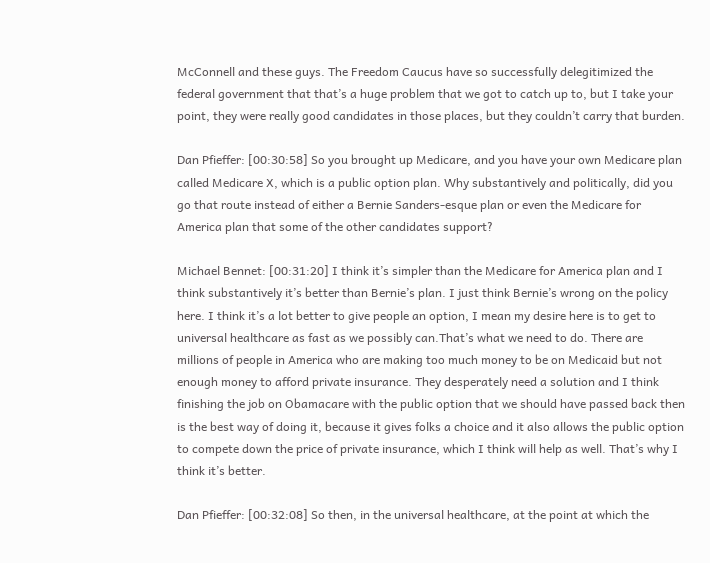McConnell and these guys. The Freedom Caucus have so successfully delegitimized the federal government that that’s a huge problem that we got to catch up to, but I take your point, they were really good candidates in those places, but they couldn’t carry that burden.

Dan Pfieffer: [00:30:58] So you brought up Medicare, and you have your own Medicare plan called Medicare X, which is a public option plan. Why substantively and politically, did you go that route instead of either a Bernie Sanders-esque plan or even the Medicare for America plan that some of the other candidates support?

Michael Bennet: [00:31:20] I think it’s simpler than the Medicare for America plan and I think substantively it’s better than Bernie’s plan. I just think Bernie’s wrong on the policy here. I think it’s a lot better to give people an option, I mean my desire here is to get to universal healthcare as fast as we possibly can.That’s what we need to do. There are millions of people in America who are making too much money to be on Medicaid but not enough money to afford private insurance. They desperately need a solution and I think finishing the job on Obamacare with the public option that we should have passed back then is the best way of doing it, because it gives folks a choice and it also allows the public option to compete down the price of private insurance, which I think will help as well. That’s why I think it’s better.

Dan Pfieffer: [00:32:08] So then, in the universal healthcare, at the point at which the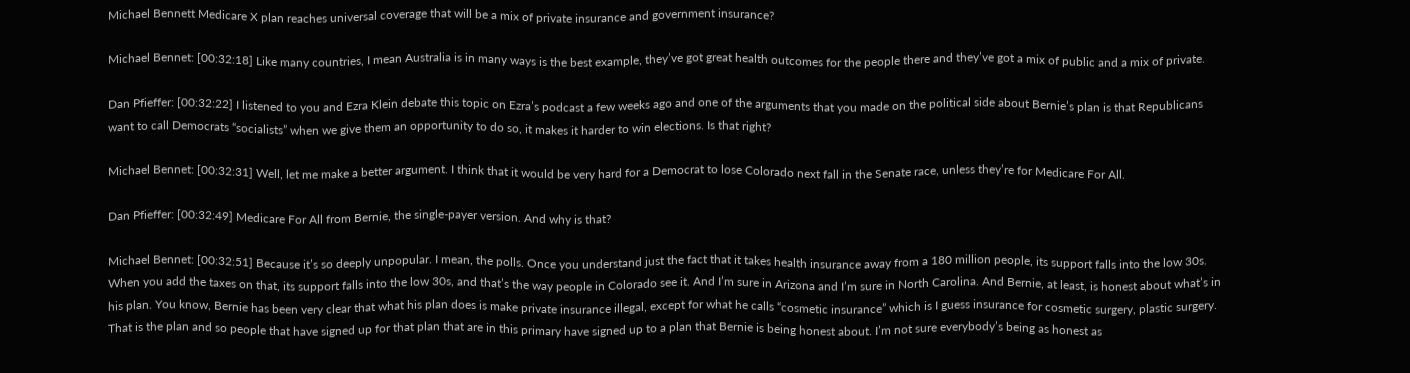Michael Bennett Medicare X plan reaches universal coverage that will be a mix of private insurance and government insurance?

Michael Bennet: [00:32:18] Like many countries, I mean Australia is in many ways is the best example, they’ve got great health outcomes for the people there and they’ve got a mix of public and a mix of private.

Dan Pfieffer: [00:32:22] I listened to you and Ezra Klein debate this topic on Ezra’s podcast a few weeks ago and one of the arguments that you made on the political side about Bernie’s plan is that Republicans want to call Democrats “socialists” when we give them an opportunity to do so, it makes it harder to win elections. Is that right?

Michael Bennet: [00:32:31] Well, let me make a better argument. I think that it would be very hard for a Democrat to lose Colorado next fall in the Senate race, unless they’re for Medicare For All.

Dan Pfieffer: [00:32:49] Medicare For All from Bernie, the single-payer version. And why is that?

Michael Bennet: [00:32:51] Because it’s so deeply unpopular. I mean, the polls. Once you understand just the fact that it takes health insurance away from a 180 million people, its support falls into the low 30s. When you add the taxes on that, its support falls into the low 30s, and that’s the way people in Colorado see it. And I’m sure in Arizona and I’m sure in North Carolina. And Bernie, at least, is honest about what’s in his plan. You know, Bernie has been very clear that what his plan does is make private insurance illegal, except for what he calls “cosmetic insurance” which is I guess insurance for cosmetic surgery, plastic surgery. That is the plan and so people that have signed up for that plan that are in this primary have signed up to a plan that Bernie is being honest about. I’m not sure everybody’s being as honest as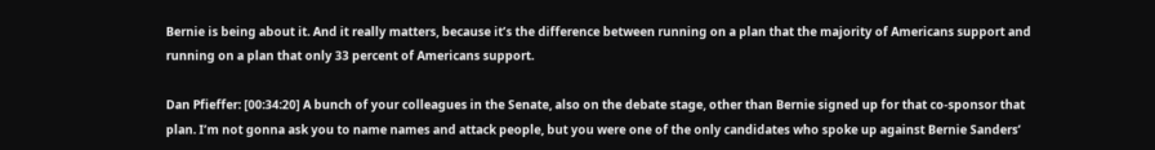Bernie is being about it. And it really matters, because it’s the difference between running on a plan that the majority of Americans support and running on a plan that only 33 percent of Americans support.

Dan Pfieffer: [00:34:20] A bunch of your colleagues in the Senate, also on the debate stage, other than Bernie signed up for that co-sponsor that plan. I’m not gonna ask you to name names and attack people, but you were one of the only candidates who spoke up against Bernie Sanders’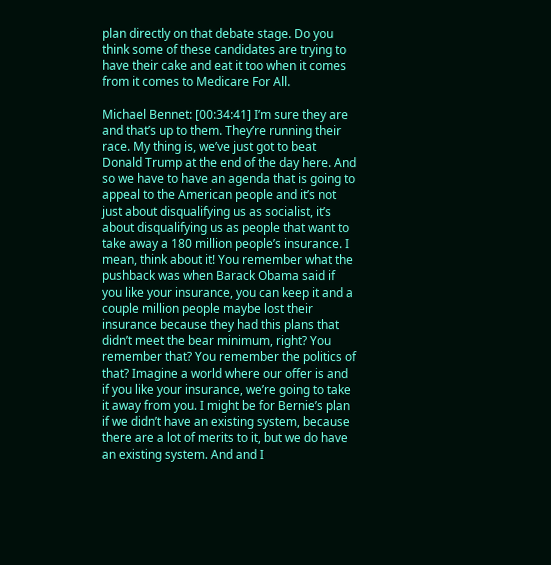plan directly on that debate stage. Do you think some of these candidates are trying to have their cake and eat it too when it comes from it comes to Medicare For All.

Michael Bennet: [00:34:41] I’m sure they are and that’s up to them. They’re running their race. My thing is, we’ve just got to beat Donald Trump at the end of the day here. And so we have to have an agenda that is going to appeal to the American people and it’s not just about disqualifying us as socialist, it’s about disqualifying us as people that want to take away a 180 million people’s insurance. I mean, think about it! You remember what the pushback was when Barack Obama said if you like your insurance, you can keep it and a couple million people maybe lost their insurance because they had this plans that didn’t meet the bear minimum, right? You remember that? You remember the politics of that? Imagine a world where our offer is and if you like your insurance, we’re going to take it away from you. I might be for Bernie’s plan if we didn’t have an existing system, because there are a lot of merits to it, but we do have an existing system. And and I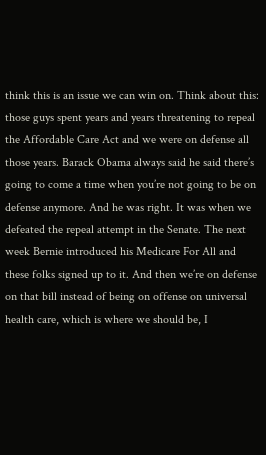think this is an issue we can win on. Think about this: those guys spent years and years threatening to repeal the Affordable Care Act and we were on defense all those years. Barack Obama always said he said there’s going to come a time when you’re not going to be on defense anymore. And he was right. It was when we defeated the repeal attempt in the Senate. The next week Bernie introduced his Medicare For All and these folks signed up to it. And then we’re on defense on that bill instead of being on offense on universal health care, which is where we should be, I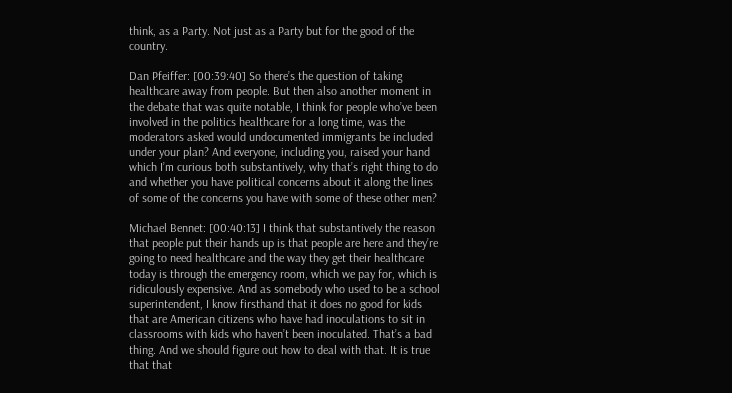think, as a Party. Not just as a Party but for the good of the country.

Dan Pfeiffer: [00:39:40] So there’s the question of taking healthcare away from people. But then also another moment in the debate that was quite notable, I think for people who’ve been involved in the politics healthcare for a long time, was the moderators asked would undocumented immigrants be included under your plan? And everyone, including you, raised your hand which I’m curious both substantively, why that’s right thing to do and whether you have political concerns about it along the lines of some of the concerns you have with some of these other men?

Michael Bennet: [00:40:13] I think that substantively the reason that people put their hands up is that people are here and they’re going to need healthcare and the way they get their healthcare today is through the emergency room, which we pay for, which is ridiculously expensive. And as somebody who used to be a school superintendent, I know firsthand that it does no good for kids that are American citizens who have had inoculations to sit in classrooms with kids who haven’t been inoculated. That’s a bad thing. And we should figure out how to deal with that. It is true that that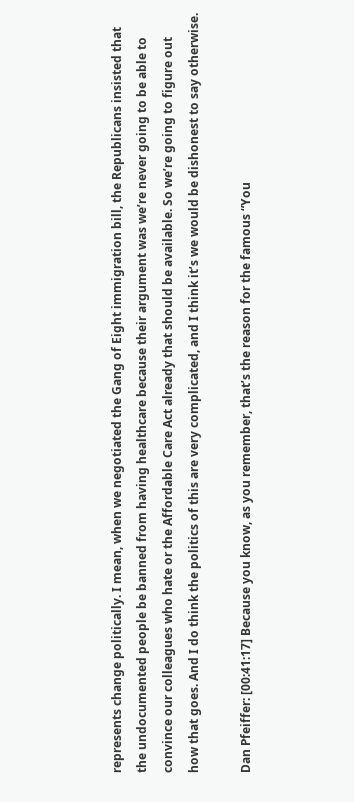represents change politically. I mean, when we negotiated the Gang of Eight immigration bill, the Republicans insisted that the undocumented people be banned from having healthcare because their argument was we’re never going to be able to convince our colleagues who hate or the Affordable Care Act already that should be available. So we’re going to figure out how that goes. And I do think the politics of this are very complicated, and I think it’s we would be dishonest to say otherwise.

Dan Pfeiffer: [00:41:17] Because you know, as you remember, that’s the reason for the famous “You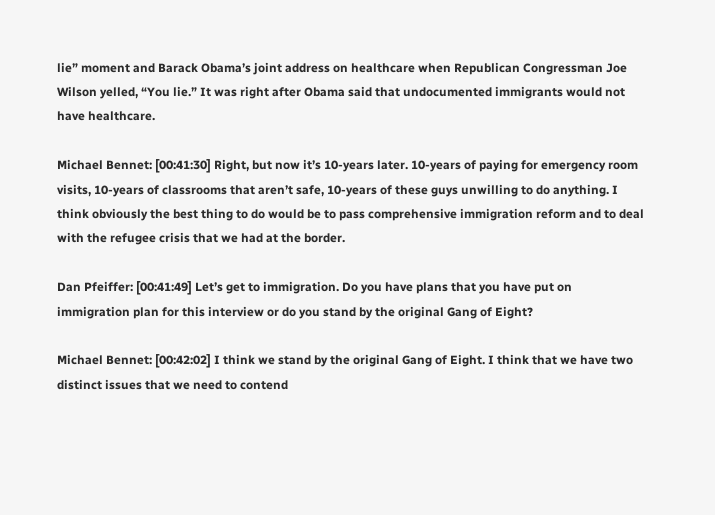lie” moment and Barack Obama’s joint address on healthcare when Republican Congressman Joe Wilson yelled, “You lie.” It was right after Obama said that undocumented immigrants would not have healthcare.

Michael Bennet: [00:41:30] Right, but now it’s 10-years later. 10-years of paying for emergency room visits, 10-years of classrooms that aren’t safe, 10-years of these guys unwilling to do anything. I think obviously the best thing to do would be to pass comprehensive immigration reform and to deal with the refugee crisis that we had at the border.

Dan Pfeiffer: [00:41:49] Let’s get to immigration. Do you have plans that you have put on immigration plan for this interview or do you stand by the original Gang of Eight?

Michael Bennet: [00:42:02] I think we stand by the original Gang of Eight. I think that we have two distinct issues that we need to contend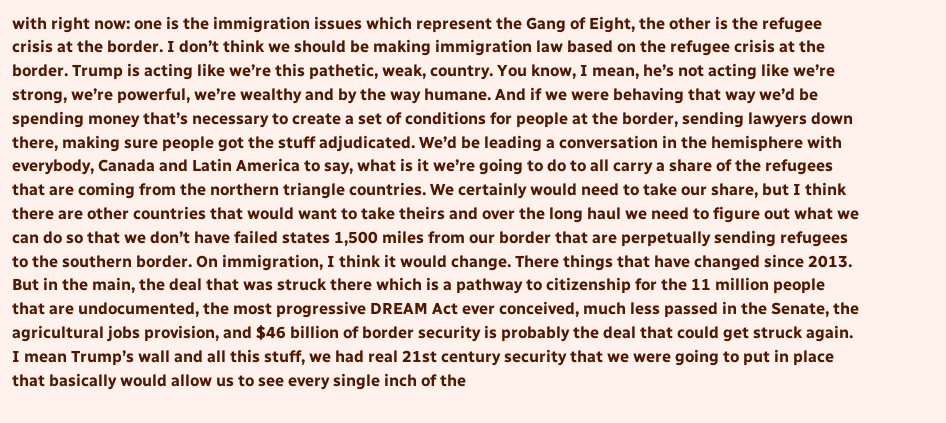with right now: one is the immigration issues which represent the Gang of Eight, the other is the refugee crisis at the border. I don’t think we should be making immigration law based on the refugee crisis at the border. Trump is acting like we’re this pathetic, weak, country. You know, I mean, he’s not acting like we’re strong, we’re powerful, we’re wealthy and by the way humane. And if we were behaving that way we’d be spending money that’s necessary to create a set of conditions for people at the border, sending lawyers down there, making sure people got the stuff adjudicated. We’d be leading a conversation in the hemisphere with everybody, Canada and Latin America to say, what is it we’re going to do to all carry a share of the refugees that are coming from the northern triangle countries. We certainly would need to take our share, but I think there are other countries that would want to take theirs and over the long haul we need to figure out what we can do so that we don’t have failed states 1,500 miles from our border that are perpetually sending refugees to the southern border. On immigration, I think it would change. There things that have changed since 2013. But in the main, the deal that was struck there which is a pathway to citizenship for the 11 million people that are undocumented, the most progressive DREAM Act ever conceived, much less passed in the Senate, the agricultural jobs provision, and $46 billion of border security is probably the deal that could get struck again. I mean Trump’s wall and all this stuff, we had real 21st century security that we were going to put in place that basically would allow us to see every single inch of the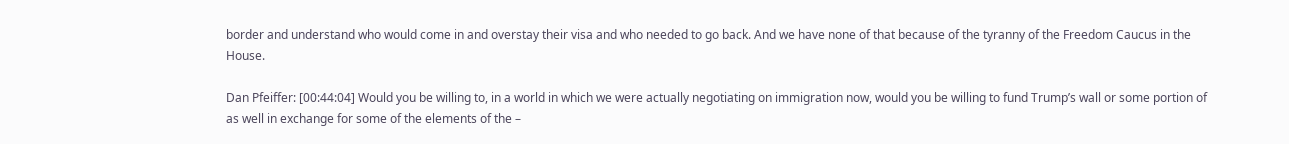border and understand who would come in and overstay their visa and who needed to go back. And we have none of that because of the tyranny of the Freedom Caucus in the House.

Dan Pfeiffer: [00:44:04] Would you be willing to, in a world in which we were actually negotiating on immigration now, would you be willing to fund Trump’s wall or some portion of as well in exchange for some of the elements of the –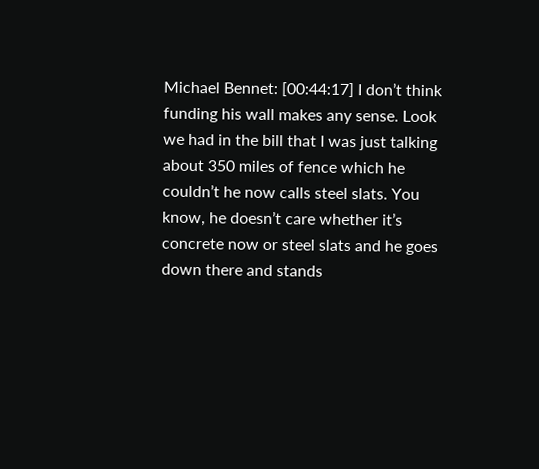Michael Bennet: [00:44:17] I don’t think funding his wall makes any sense. Look we had in the bill that I was just talking about 350 miles of fence which he couldn’t he now calls steel slats. You know, he doesn’t care whether it’s concrete now or steel slats and he goes down there and stands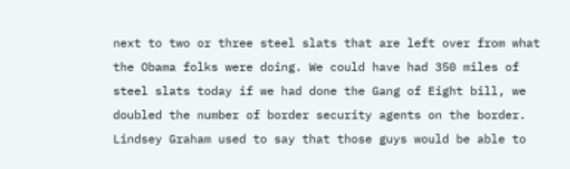next to two or three steel slats that are left over from what the Obama folks were doing. We could have had 350 miles of steel slats today if we had done the Gang of Eight bill, we doubled the number of border security agents on the border. Lindsey Graham used to say that those guys would be able to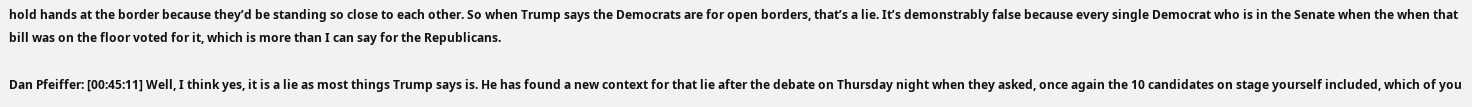hold hands at the border because they’d be standing so close to each other. So when Trump says the Democrats are for open borders, that’s a lie. It’s demonstrably false because every single Democrat who is in the Senate when the when that bill was on the floor voted for it, which is more than I can say for the Republicans.

Dan Pfeiffer: [00:45:11] Well, I think yes, it is a lie as most things Trump says is. He has found a new context for that lie after the debate on Thursday night when they asked, once again the 10 candidates on stage yourself included, which of you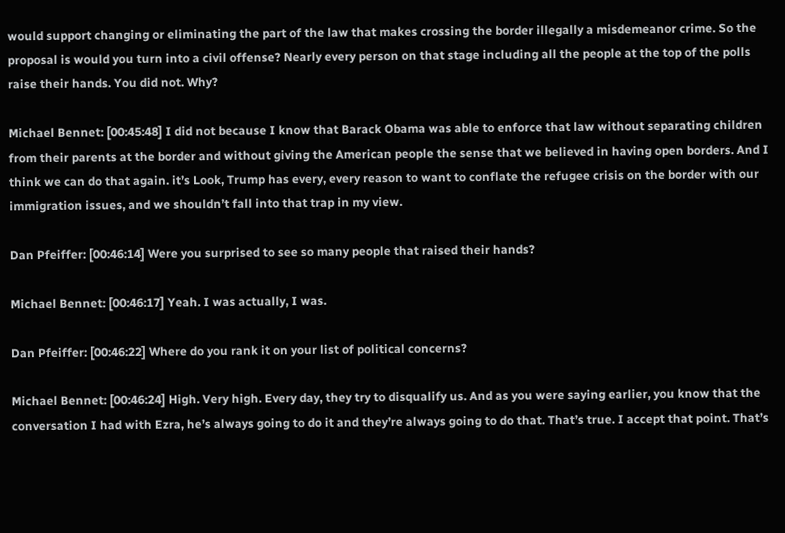would support changing or eliminating the part of the law that makes crossing the border illegally a misdemeanor crime. So the proposal is would you turn into a civil offense? Nearly every person on that stage including all the people at the top of the polls raise their hands. You did not. Why?

Michael Bennet: [00:45:48] I did not because I know that Barack Obama was able to enforce that law without separating children from their parents at the border and without giving the American people the sense that we believed in having open borders. And I think we can do that again. it’s Look, Trump has every, every reason to want to conflate the refugee crisis on the border with our immigration issues, and we shouldn’t fall into that trap in my view.

Dan Pfeiffer: [00:46:14] Were you surprised to see so many people that raised their hands?

Michael Bennet: [00:46:17] Yeah. I was actually, I was.

Dan Pfeiffer: [00:46:22] Where do you rank it on your list of political concerns?

Michael Bennet: [00:46:24] High. Very high. Every day, they try to disqualify us. And as you were saying earlier, you know that the conversation I had with Ezra, he’s always going to do it and they’re always going to do that. That’s true. I accept that point. That’s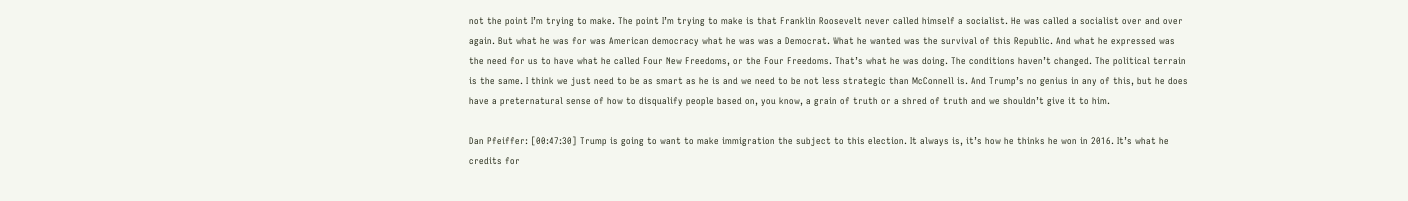not the point I’m trying to make. The point I’m trying to make is that Franklin Roosevelt never called himself a socialist. He was called a socialist over and over again. But what he was for was American democracy what he was was a Democrat. What he wanted was the survival of this Republic. And what he expressed was the need for us to have what he called Four New Freedoms, or the Four Freedoms. That’s what he was doing. The conditions haven’t changed. The political terrain is the same. I think we just need to be as smart as he is and we need to be not less strategic than McConnell is. And Trump’s no genius in any of this, but he does have a preternatural sense of how to disqualify people based on, you know, a grain of truth or a shred of truth and we shouldn’t give it to him.

Dan Pfeiffer: [00:47:30] Trump is going to want to make immigration the subject to this election. It always is, it’s how he thinks he won in 2016. It’s what he credits for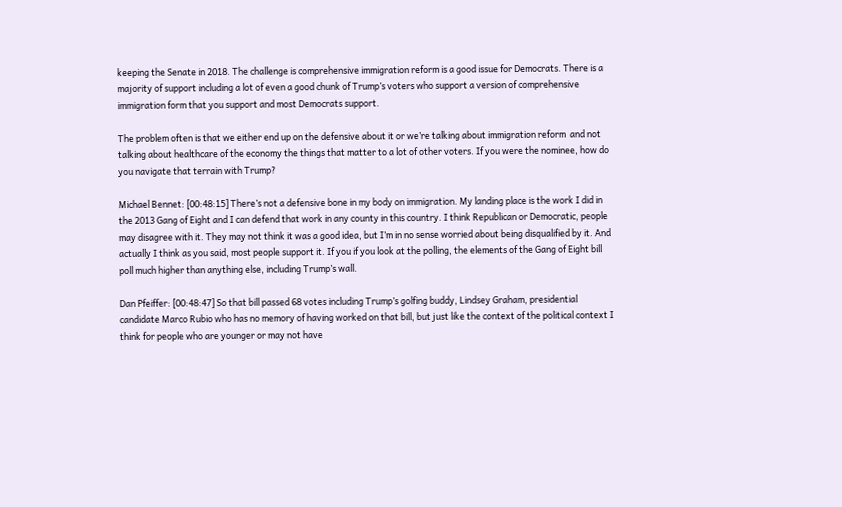keeping the Senate in 2018. The challenge is comprehensive immigration reform is a good issue for Democrats. There is a majority of support including a lot of even a good chunk of Trump’s voters who support a version of comprehensive immigration form that you support and most Democrats support.

The problem often is that we either end up on the defensive about it or we’re talking about immigration reform  and not talking about healthcare of the economy the things that matter to a lot of other voters. If you were the nominee, how do you navigate that terrain with Trump?

Michael Bennet: [00:48:15] There’s not a defensive bone in my body on immigration. My landing place is the work I did in the 2013 Gang of Eight and I can defend that work in any county in this country. I think Republican or Democratic, people may disagree with it. They may not think it was a good idea, but I’m in no sense worried about being disqualified by it. And actually I think as you said, most people support it. If you if you look at the polling, the elements of the Gang of Eight bill poll much higher than anything else, including Trump’s wall.

Dan Pfeiffer: [00:48:47] So that bill passed 68 votes including Trump’s golfing buddy, Lindsey Graham, presidential candidate Marco Rubio who has no memory of having worked on that bill, but just like the context of the political context I think for people who are younger or may not have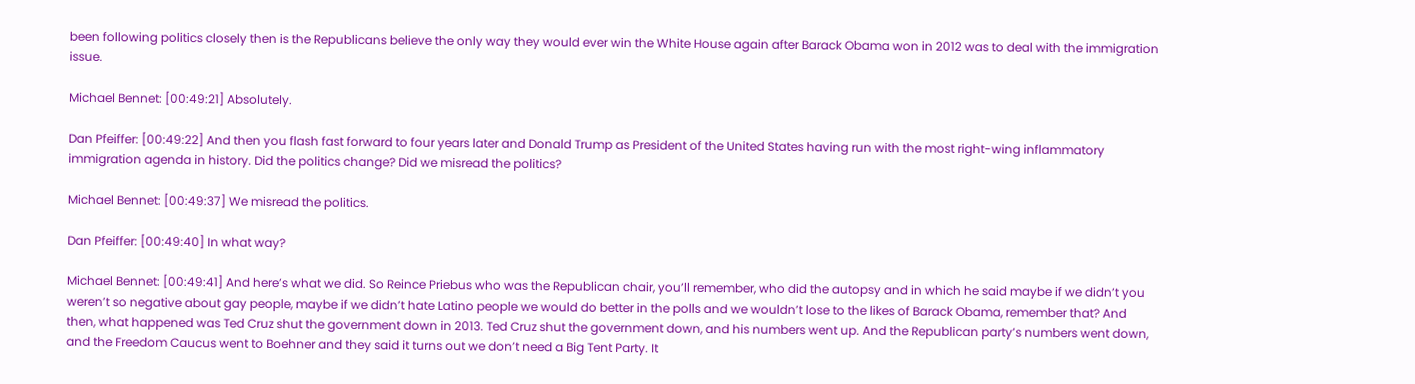been following politics closely then is the Republicans believe the only way they would ever win the White House again after Barack Obama won in 2012 was to deal with the immigration issue.

Michael Bennet: [00:49:21] Absolutely.

Dan Pfeiffer: [00:49:22] And then you flash fast forward to four years later and Donald Trump as President of the United States having run with the most right-wing inflammatory immigration agenda in history. Did the politics change? Did we misread the politics?

Michael Bennet: [00:49:37] We misread the politics.

Dan Pfeiffer: [00:49:40] In what way?

Michael Bennet: [00:49:41] And here’s what we did. So Reince Priebus who was the Republican chair, you’ll remember, who did the autopsy and in which he said maybe if we didn’t you weren’t so negative about gay people, maybe if we didn’t hate Latino people we would do better in the polls and we wouldn’t lose to the likes of Barack Obama, remember that? And then, what happened was Ted Cruz shut the government down in 2013. Ted Cruz shut the government down, and his numbers went up. And the Republican party’s numbers went down, and the Freedom Caucus went to Boehner and they said it turns out we don’t need a Big Tent Party. It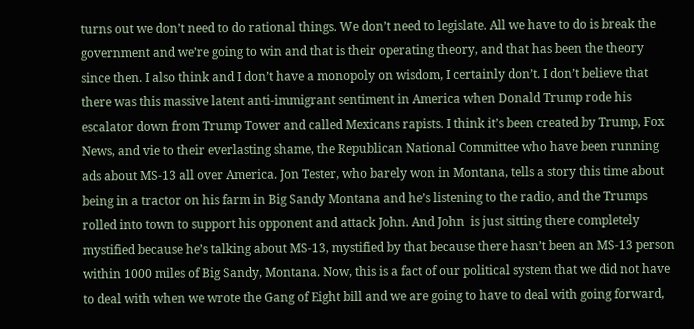turns out we don’t need to do rational things. We don’t need to legislate. All we have to do is break the government and we’re going to win and that is their operating theory, and that has been the theory since then. I also think and I don’t have a monopoly on wisdom, I certainly don’t. I don’t believe that there was this massive latent anti-immigrant sentiment in America when Donald Trump rode his escalator down from Trump Tower and called Mexicans rapists. I think it’s been created by Trump, Fox News, and vie to their everlasting shame, the Republican National Committee who have been running ads about MS-13 all over America. Jon Tester, who barely won in Montana, tells a story this time about being in a tractor on his farm in Big Sandy Montana and he’s listening to the radio, and the Trumps rolled into town to support his opponent and attack John. And John  is just sitting there completely mystified because he’s talking about MS-13, mystified by that because there hasn’t been an MS-13 person within 1000 miles of Big Sandy, Montana. Now, this is a fact of our political system that we did not have to deal with when we wrote the Gang of Eight bill and we are going to have to deal with going forward,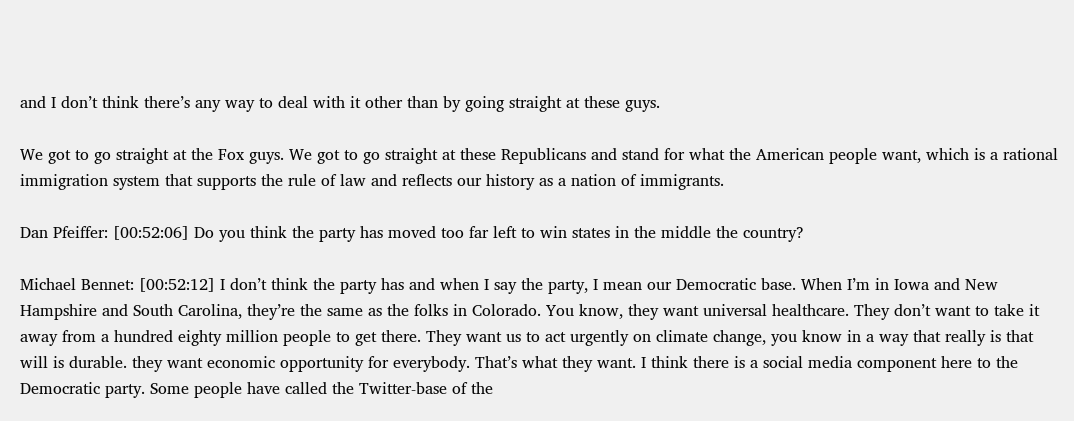and I don’t think there’s any way to deal with it other than by going straight at these guys.

We got to go straight at the Fox guys. We got to go straight at these Republicans and stand for what the American people want, which is a rational immigration system that supports the rule of law and reflects our history as a nation of immigrants.

Dan Pfeiffer: [00:52:06] Do you think the party has moved too far left to win states in the middle the country?

Michael Bennet: [00:52:12] I don’t think the party has and when I say the party, I mean our Democratic base. When I’m in Iowa and New Hampshire and South Carolina, they’re the same as the folks in Colorado. You know, they want universal healthcare. They don’t want to take it away from a hundred eighty million people to get there. They want us to act urgently on climate change, you know in a way that really is that will is durable. they want economic opportunity for everybody. That’s what they want. I think there is a social media component here to the Democratic party. Some people have called the Twitter-base of the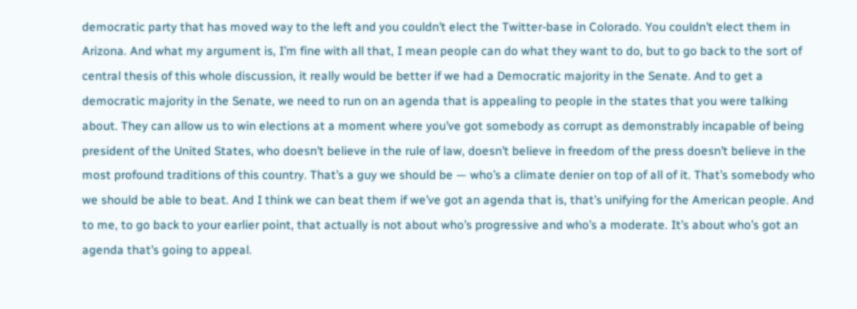democratic party that has moved way to the left and you couldn’t elect the Twitter-base in Colorado. You couldn’t elect them in Arizona. And what my argument is, I’m fine with all that, I mean people can do what they want to do, but to go back to the sort of central thesis of this whole discussion, it really would be better if we had a Democratic majority in the Senate. And to get a democratic majority in the Senate, we need to run on an agenda that is appealing to people in the states that you were talking about. They can allow us to win elections at a moment where you’ve got somebody as corrupt as demonstrably incapable of being president of the United States, who doesn’t believe in the rule of law, doesn’t believe in freedom of the press doesn’t believe in the most profound traditions of this country. That’s a guy we should be — who’s a climate denier on top of all of it. That’s somebody who we should be able to beat. And I think we can beat them if we’ve got an agenda that is, that’s unifying for the American people. And to me, to go back to your earlier point, that actually is not about who’s progressive and who’s a moderate. It’s about who’s got an agenda that’s going to appeal.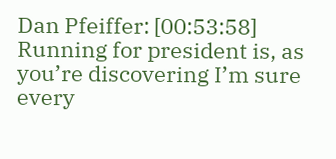Dan Pfeiffer: [00:53:58] Running for president is, as you’re discovering I’m sure every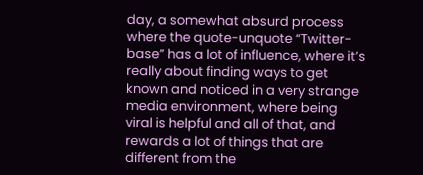day, a somewhat absurd process where the quote-unquote “Twitter-base” has a lot of influence, where it’s really about finding ways to get known and noticed in a very strange media environment, where being viral is helpful and all of that, and rewards a lot of things that are different from the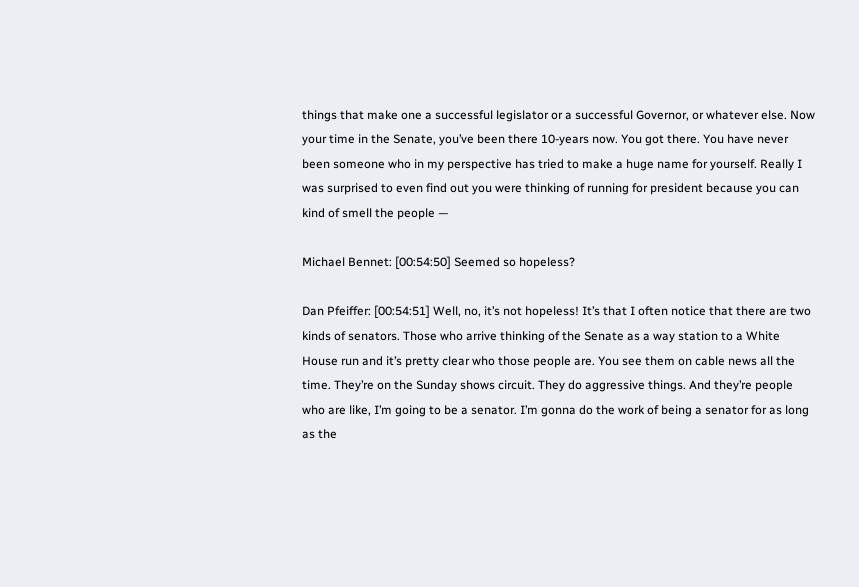things that make one a successful legislator or a successful Governor, or whatever else. Now your time in the Senate, you’ve been there 10-years now. You got there. You have never been someone who in my perspective has tried to make a huge name for yourself. Really I was surprised to even find out you were thinking of running for president because you can kind of smell the people —

Michael Bennet: [00:54:50] Seemed so hopeless?

Dan Pfeiffer: [00:54:51] Well, no, it’s not hopeless! It’s that I often notice that there are two kinds of senators. Those who arrive thinking of the Senate as a way station to a White House run and it’s pretty clear who those people are. You see them on cable news all the time. They’re on the Sunday shows circuit. They do aggressive things. And they’re people who are like, I’m going to be a senator. I’m gonna do the work of being a senator for as long as the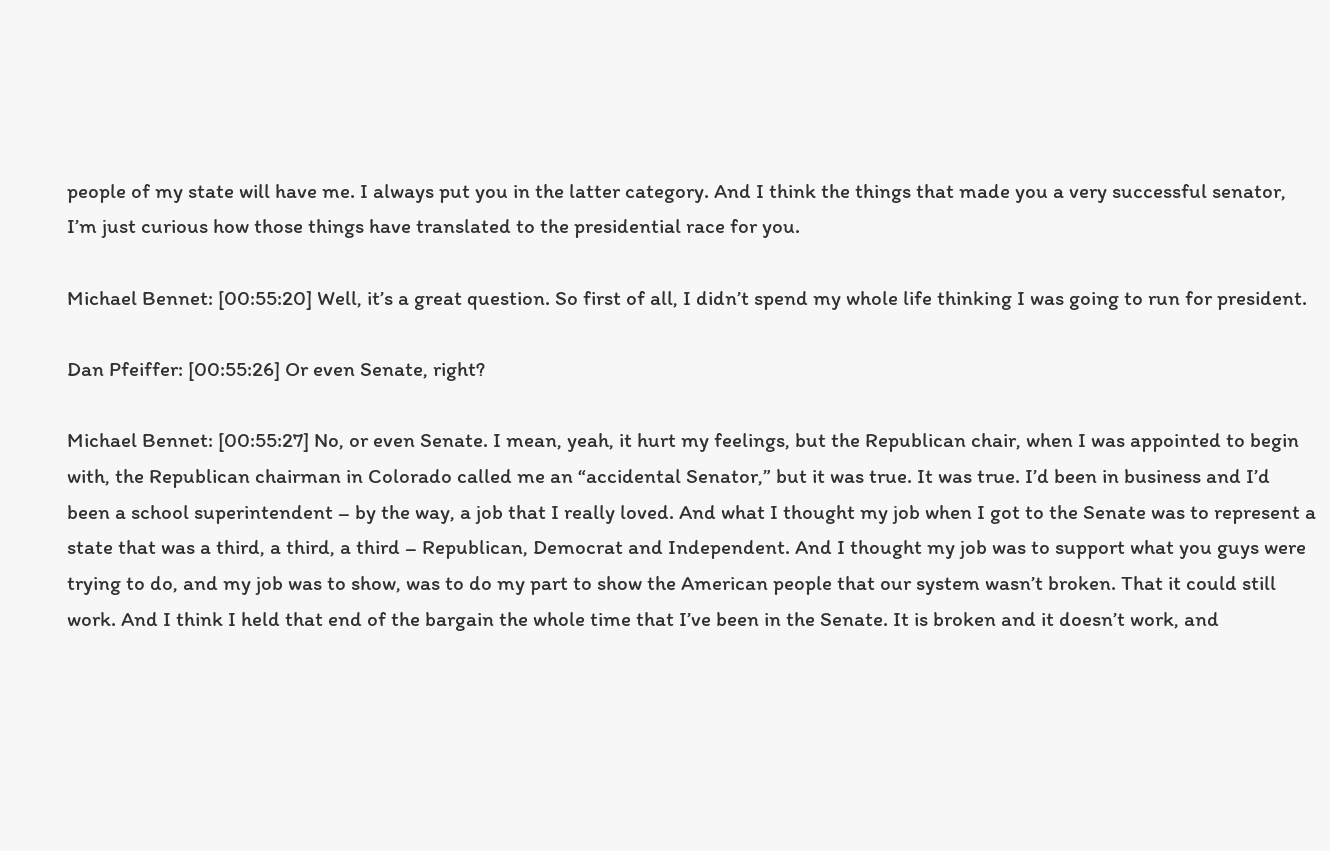people of my state will have me. I always put you in the latter category. And I think the things that made you a very successful senator, I’m just curious how those things have translated to the presidential race for you.

Michael Bennet: [00:55:20] Well, it’s a great question. So first of all, I didn’t spend my whole life thinking I was going to run for president.

Dan Pfeiffer: [00:55:26] Or even Senate, right?

Michael Bennet: [00:55:27] No, or even Senate. I mean, yeah, it hurt my feelings, but the Republican chair, when I was appointed to begin with, the Republican chairman in Colorado called me an “accidental Senator,” but it was true. It was true. I’d been in business and I’d been a school superintendent – by the way, a job that I really loved. And what I thought my job when I got to the Senate was to represent a state that was a third, a third, a third – Republican, Democrat and Independent. And I thought my job was to support what you guys were trying to do, and my job was to show, was to do my part to show the American people that our system wasn’t broken. That it could still work. And I think I held that end of the bargain the whole time that I’ve been in the Senate. It is broken and it doesn’t work, and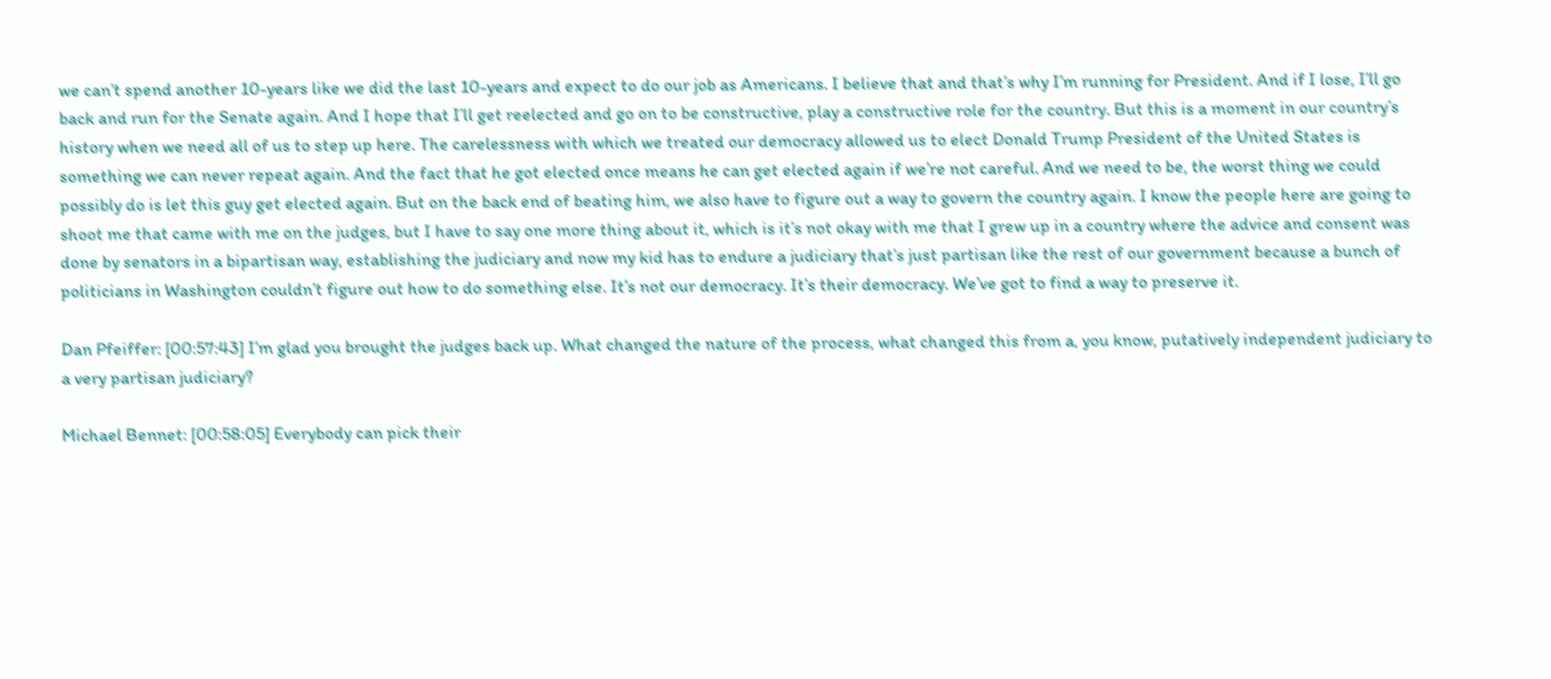we can’t spend another 10-years like we did the last 10-years and expect to do our job as Americans. I believe that and that’s why I’m running for President. And if I lose, I’ll go back and run for the Senate again. And I hope that I’ll get reelected and go on to be constructive, play a constructive role for the country. But this is a moment in our country’s history when we need all of us to step up here. The carelessness with which we treated our democracy allowed us to elect Donald Trump President of the United States is something we can never repeat again. And the fact that he got elected once means he can get elected again if we’re not careful. And we need to be, the worst thing we could possibly do is let this guy get elected again. But on the back end of beating him, we also have to figure out a way to govern the country again. I know the people here are going to shoot me that came with me on the judges, but I have to say one more thing about it, which is it’s not okay with me that I grew up in a country where the advice and consent was done by senators in a bipartisan way, establishing the judiciary and now my kid has to endure a judiciary that’s just partisan like the rest of our government because a bunch of politicians in Washington couldn’t figure out how to do something else. It’s not our democracy. It’s their democracy. We’ve got to find a way to preserve it.

Dan Pfeiffer: [00:57:43] I’m glad you brought the judges back up. What changed the nature of the process, what changed this from a, you know, putatively independent judiciary to a very partisan judiciary?

Michael Bennet: [00:58:05] Everybody can pick their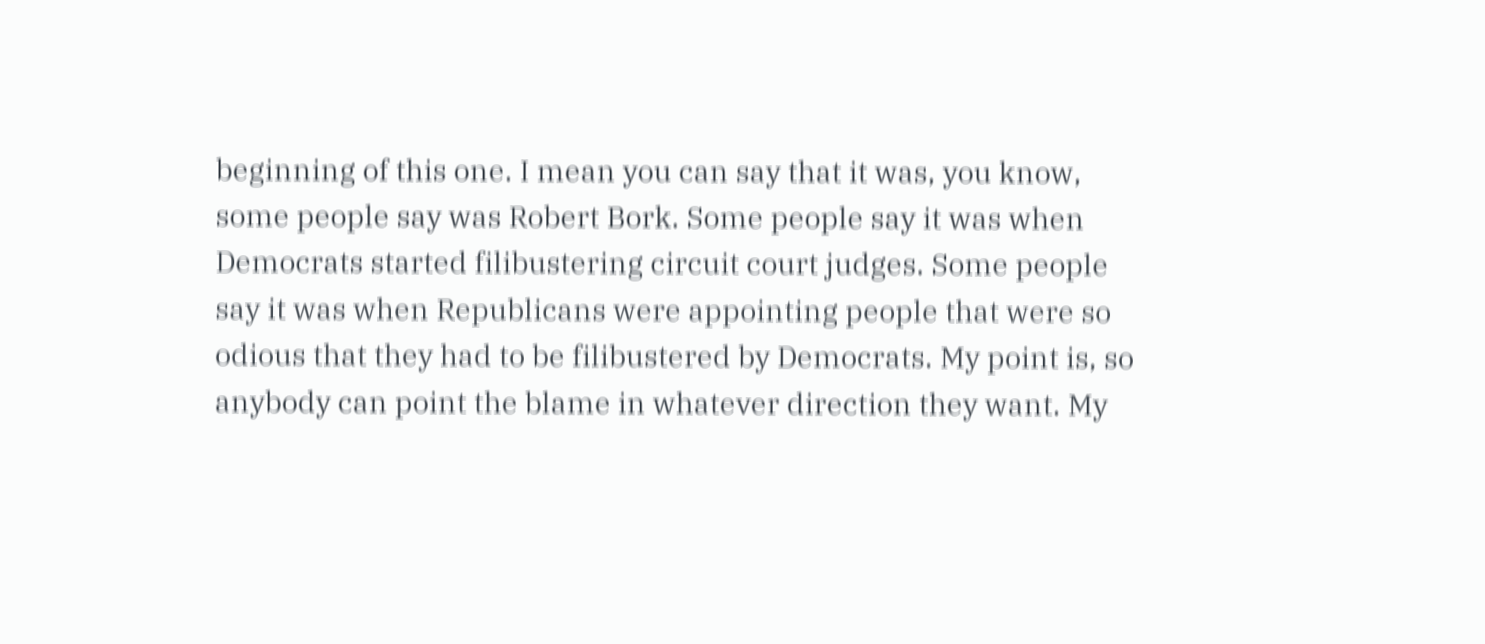beginning of this one. I mean you can say that it was, you know, some people say was Robert Bork. Some people say it was when Democrats started filibustering circuit court judges. Some people say it was when Republicans were appointing people that were so odious that they had to be filibustered by Democrats. My point is, so anybody can point the blame in whatever direction they want. My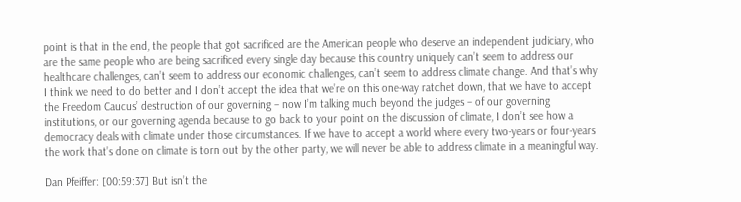point is that in the end, the people that got sacrificed are the American people who deserve an independent judiciary, who are the same people who are being sacrificed every single day because this country uniquely can’t seem to address our healthcare challenges, can’t seem to address our economic challenges, can’t seem to address climate change. And that’s why I think we need to do better and I don’t accept the idea that we’re on this one-way ratchet down, that we have to accept the Freedom Caucus’ destruction of our governing – now I’m talking much beyond the judges – of our governing institutions, or our governing agenda because to go back to your point on the discussion of climate, I don’t see how a democracy deals with climate under those circumstances. If we have to accept a world where every two-years or four-years the work that’s done on climate is torn out by the other party, we will never be able to address climate in a meaningful way.

Dan Pfeiffer: [00:59:37] But isn’t the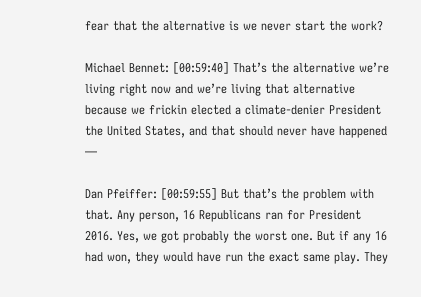fear that the alternative is we never start the work?

Michael Bennet: [00:59:40] That’s the alternative we’re living right now and we’re living that alternative because we frickin elected a climate-denier President the United States, and that should never have happened —

Dan Pfeiffer: [00:59:55] But that’s the problem with that. Any person, 16 Republicans ran for President 2016. Yes, we got probably the worst one. But if any 16 had won, they would have run the exact same play. They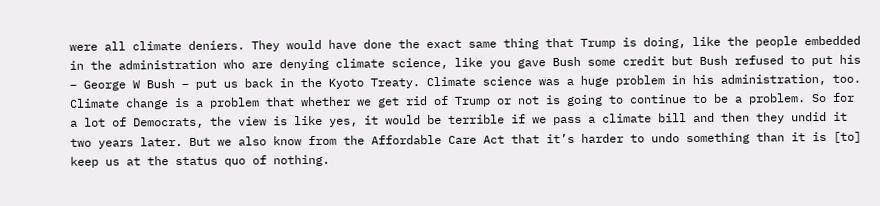were all climate deniers. They would have done the exact same thing that Trump is doing, like the people embedded in the administration who are denying climate science, like you gave Bush some credit but Bush refused to put his – George W Bush – put us back in the Kyoto Treaty. Climate science was a huge problem in his administration, too. Climate change is a problem that whether we get rid of Trump or not is going to continue to be a problem. So for a lot of Democrats, the view is like yes, it would be terrible if we pass a climate bill and then they undid it two years later. But we also know from the Affordable Care Act that it’s harder to undo something than it is [to] keep us at the status quo of nothing.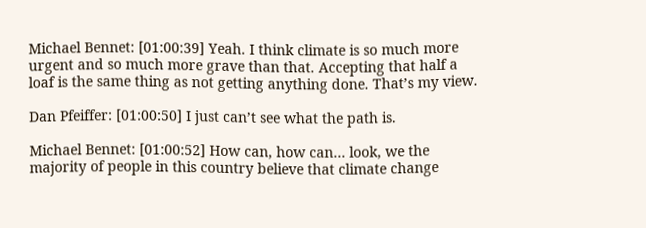Michael Bennet: [01:00:39] Yeah. I think climate is so much more urgent and so much more grave than that. Accepting that half a loaf is the same thing as not getting anything done. That’s my view.

Dan Pfeiffer: [01:00:50] I just can’t see what the path is.

Michael Bennet: [01:00:52] How can, how can… look, we the majority of people in this country believe that climate change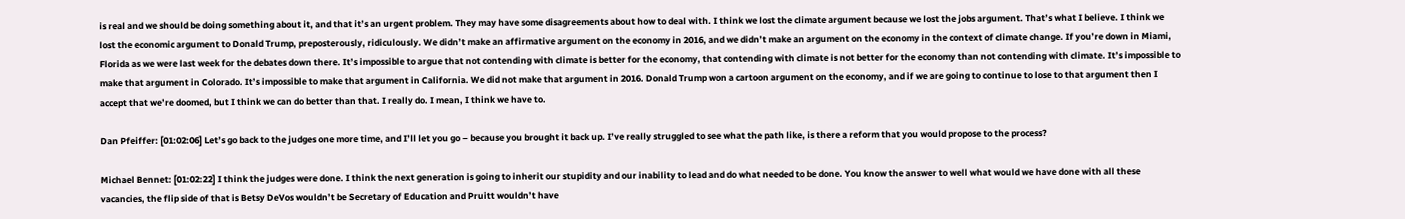is real and we should be doing something about it, and that it’s an urgent problem. They may have some disagreements about how to deal with. I think we lost the climate argument because we lost the jobs argument. That’s what I believe. I think we lost the economic argument to Donald Trump, preposterously, ridiculously. We didn’t make an affirmative argument on the economy in 2016, and we didn’t make an argument on the economy in the context of climate change. If you’re down in Miami, Florida as we were last week for the debates down there. It’s impossible to argue that not contending with climate is better for the economy, that contending with climate is not better for the economy than not contending with climate. It’s impossible to make that argument in Colorado. It’s impossible to make that argument in California. We did not make that argument in 2016. Donald Trump won a cartoon argument on the economy, and if we are going to continue to lose to that argument then I accept that we’re doomed, but I think we can do better than that. I really do. I mean, I think we have to.

Dan Pfeiffer: [01:02:06] Let’s go back to the judges one more time, and I’ll let you go – because you brought it back up. I’ve really struggled to see what the path like, is there a reform that you would propose to the process?

Michael Bennet: [01:02:22] I think the judges were done. I think the next generation is going to inherit our stupidity and our inability to lead and do what needed to be done. You know the answer to well what would we have done with all these vacancies, the flip side of that is Betsy DeVos wouldn’t be Secretary of Education and Pruitt wouldn’t have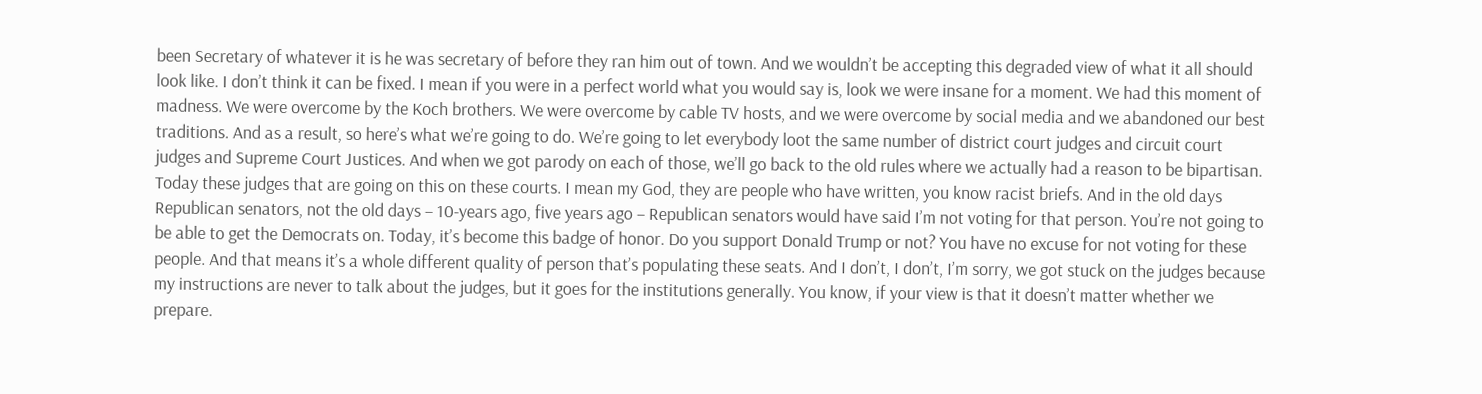been Secretary of whatever it is he was secretary of before they ran him out of town. And we wouldn’t be accepting this degraded view of what it all should look like. I don’t think it can be fixed. I mean if you were in a perfect world what you would say is, look we were insane for a moment. We had this moment of madness. We were overcome by the Koch brothers. We were overcome by cable TV hosts, and we were overcome by social media and we abandoned our best traditions. And as a result, so here’s what we’re going to do. We’re going to let everybody loot the same number of district court judges and circuit court judges and Supreme Court Justices. And when we got parody on each of those, we’ll go back to the old rules where we actually had a reason to be bipartisan. Today these judges that are going on this on these courts. I mean my God, they are people who have written, you know racist briefs. And in the old days Republican senators, not the old days – 10-years ago, five years ago – Republican senators would have said I’m not voting for that person. You’re not going to be able to get the Democrats on. Today, it’s become this badge of honor. Do you support Donald Trump or not? You have no excuse for not voting for these people. And that means it’s a whole different quality of person that’s populating these seats. And I don’t, I don’t, I’m sorry, we got stuck on the judges because my instructions are never to talk about the judges, but it goes for the institutions generally. You know, if your view is that it doesn’t matter whether we prepare.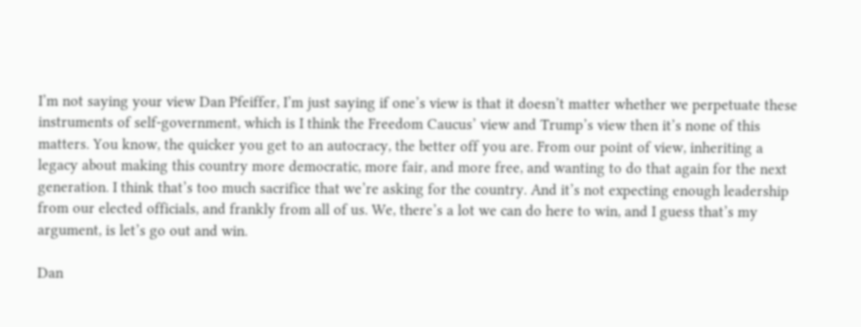I’m not saying your view Dan Pfeiffer, I’m just saying if one’s view is that it doesn’t matter whether we perpetuate these instruments of self-government, which is I think the Freedom Caucus’ view and Trump’s view then it’s none of this matters. You know, the quicker you get to an autocracy, the better off you are. From our point of view, inheriting a legacy about making this country more democratic, more fair, and more free, and wanting to do that again for the next generation. I think that’s too much sacrifice that we’re asking for the country. And it’s not expecting enough leadership from our elected officials, and frankly from all of us. We, there’s a lot we can do here to win, and I guess that’s my argument, is let’s go out and win.

Dan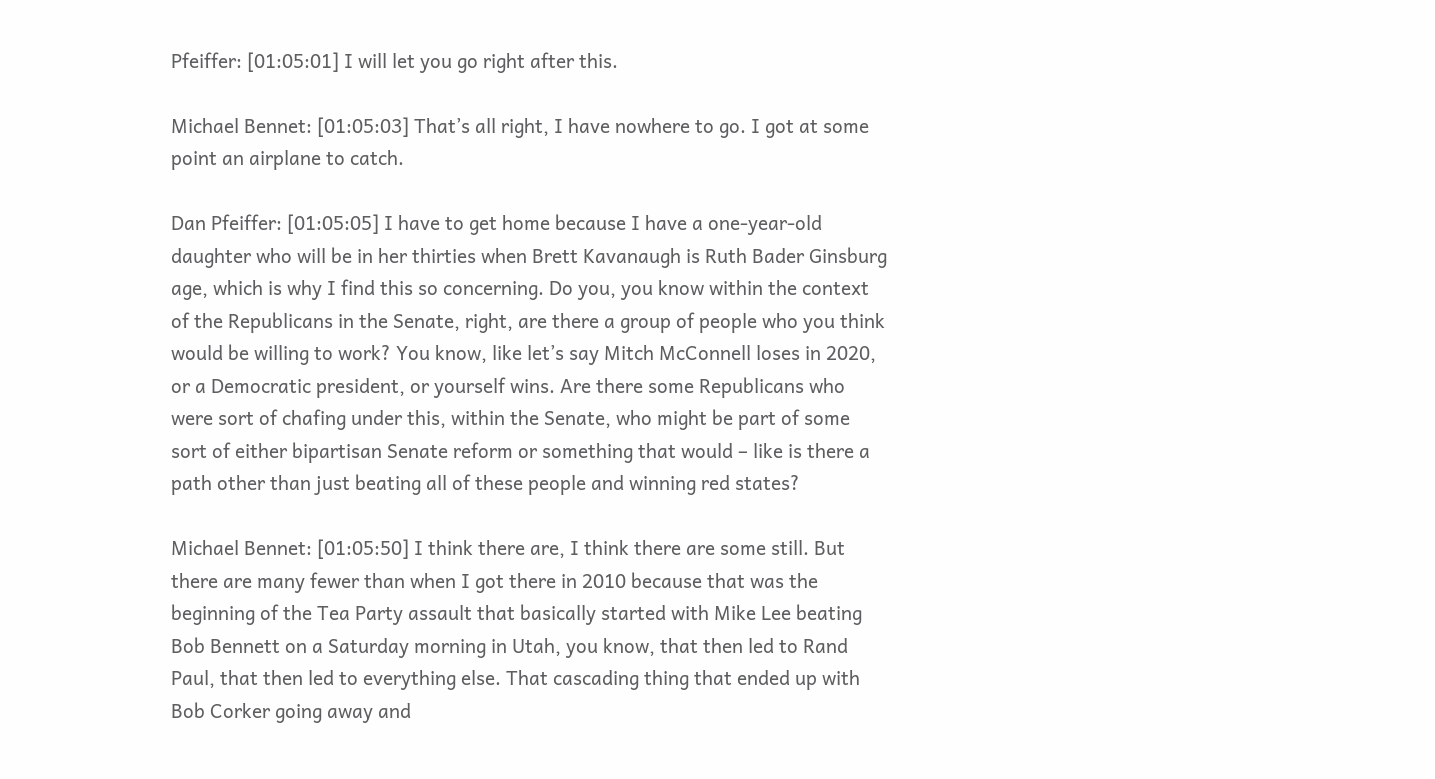Pfeiffer: [01:05:01] I will let you go right after this.

Michael Bennet: [01:05:03] That’s all right, I have nowhere to go. I got at some point an airplane to catch.

Dan Pfeiffer: [01:05:05] I have to get home because I have a one-year-old daughter who will be in her thirties when Brett Kavanaugh is Ruth Bader Ginsburg age, which is why I find this so concerning. Do you, you know within the context of the Republicans in the Senate, right, are there a group of people who you think would be willing to work? You know, like let’s say Mitch McConnell loses in 2020, or a Democratic president, or yourself wins. Are there some Republicans who were sort of chafing under this, within the Senate, who might be part of some sort of either bipartisan Senate reform or something that would – like is there a path other than just beating all of these people and winning red states?

Michael Bennet: [01:05:50] I think there are, I think there are some still. But there are many fewer than when I got there in 2010 because that was the beginning of the Tea Party assault that basically started with Mike Lee beating Bob Bennett on a Saturday morning in Utah, you know, that then led to Rand Paul, that then led to everything else. That cascading thing that ended up with Bob Corker going away and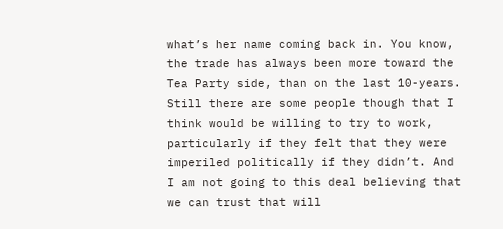what’s her name coming back in. You know, the trade has always been more toward the Tea Party side, than on the last 10-years. Still there are some people though that I think would be willing to try to work, particularly if they felt that they were imperiled politically if they didn’t. And I am not going to this deal believing that we can trust that will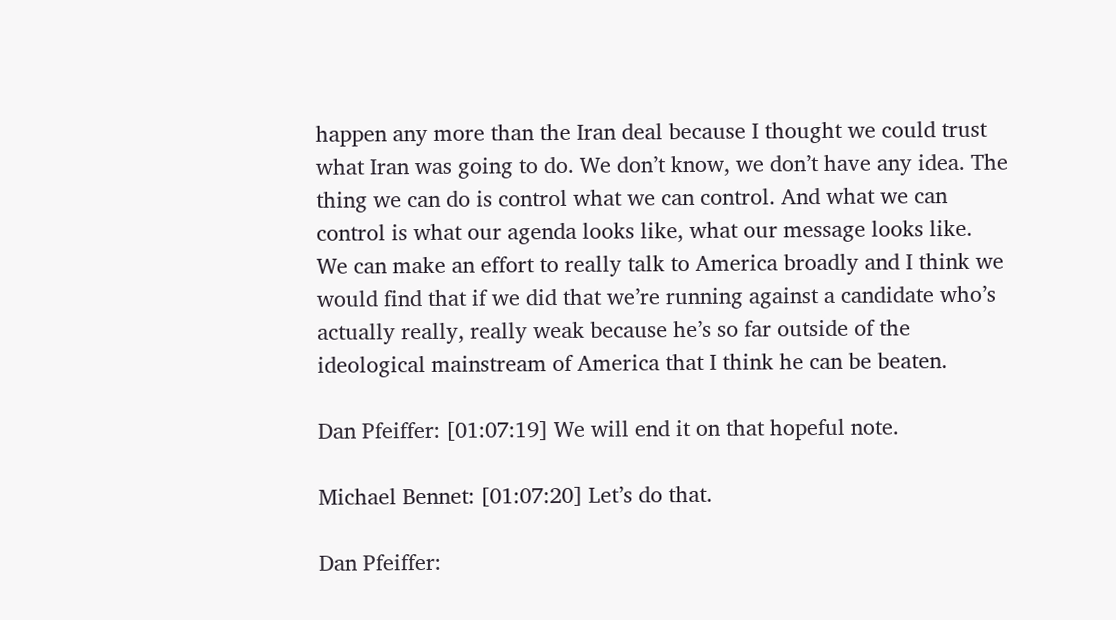happen any more than the Iran deal because I thought we could trust what Iran was going to do. We don’t know, we don’t have any idea. The thing we can do is control what we can control. And what we can control is what our agenda looks like, what our message looks like. We can make an effort to really talk to America broadly and I think we would find that if we did that we’re running against a candidate who’s actually really, really weak because he’s so far outside of the ideological mainstream of America that I think he can be beaten.

Dan Pfeiffer: [01:07:19] We will end it on that hopeful note.

Michael Bennet: [01:07:20] Let’s do that.

Dan Pfeiffer: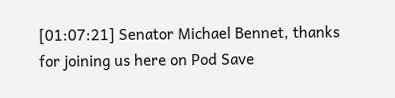[01:07:21] Senator Michael Bennet, thanks for joining us here on Pod Save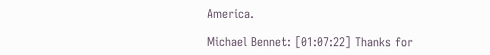America.

Michael Bennet: [01:07:22] Thanks for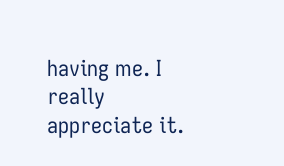having me. I really appreciate it.